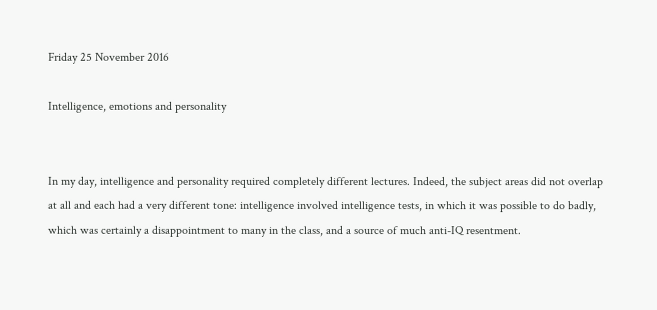Friday 25 November 2016

Intelligence, emotions and personality


In my day, intelligence and personality required completely different lectures. Indeed, the subject areas did not overlap at all and each had a very different tone: intelligence involved intelligence tests, in which it was possible to do badly, which was certainly a disappointment to many in the class, and a source of much anti-IQ resentment.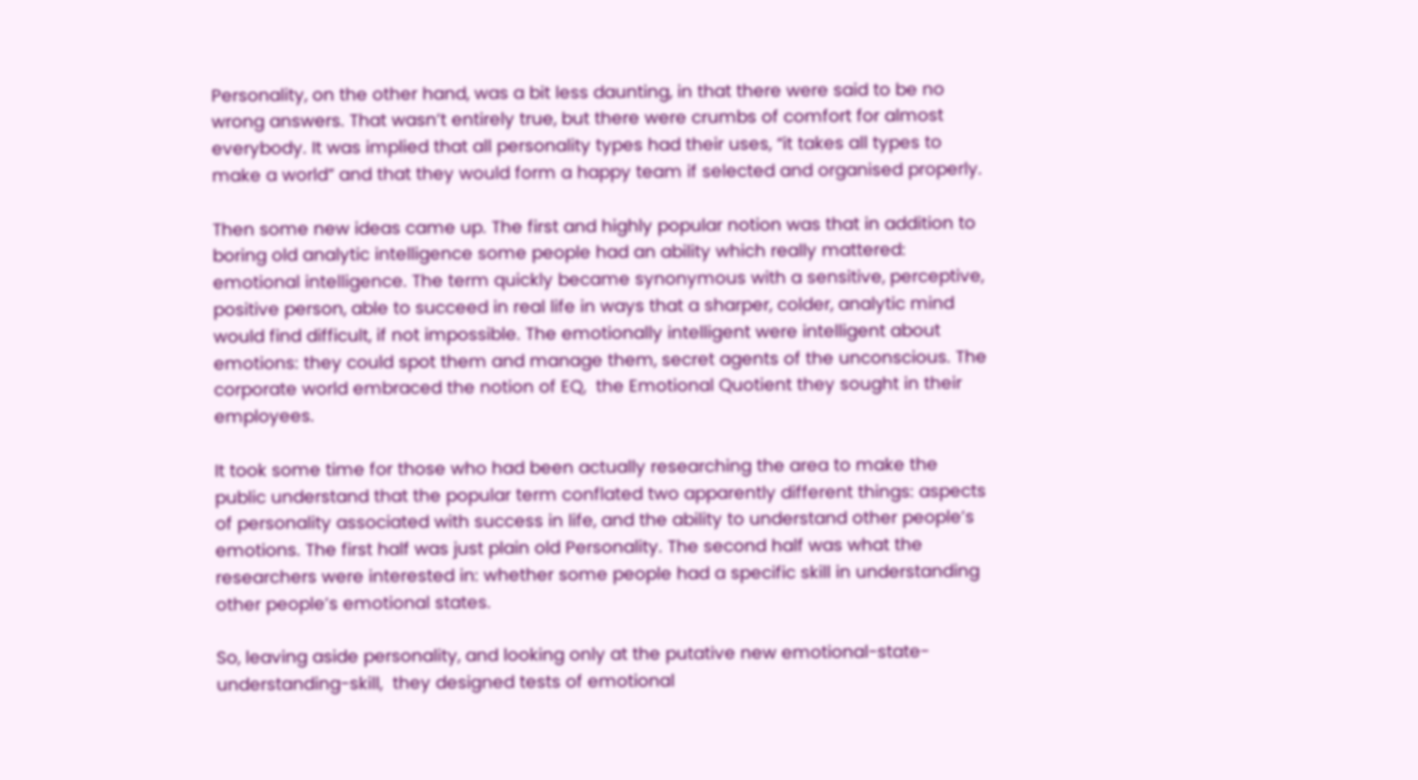Personality, on the other hand, was a bit less daunting, in that there were said to be no wrong answers. That wasn’t entirely true, but there were crumbs of comfort for almost everybody. It was implied that all personality types had their uses, “it takes all types to make a world” and that they would form a happy team if selected and organised properly.

Then some new ideas came up. The first and highly popular notion was that in addition to boring old analytic intelligence some people had an ability which really mattered: emotional intelligence. The term quickly became synonymous with a sensitive, perceptive, positive person, able to succeed in real life in ways that a sharper, colder, analytic mind would find difficult, if not impossible. The emotionally intelligent were intelligent about emotions: they could spot them and manage them, secret agents of the unconscious. The corporate world embraced the notion of EQ,  the Emotional Quotient they sought in their employees.

It took some time for those who had been actually researching the area to make the public understand that the popular term conflated two apparently different things: aspects of personality associated with success in life, and the ability to understand other people’s emotions. The first half was just plain old Personality. The second half was what the researchers were interested in: whether some people had a specific skill in understanding other people’s emotional states.

So, leaving aside personality, and looking only at the putative new emotional-state-understanding-skill,  they designed tests of emotional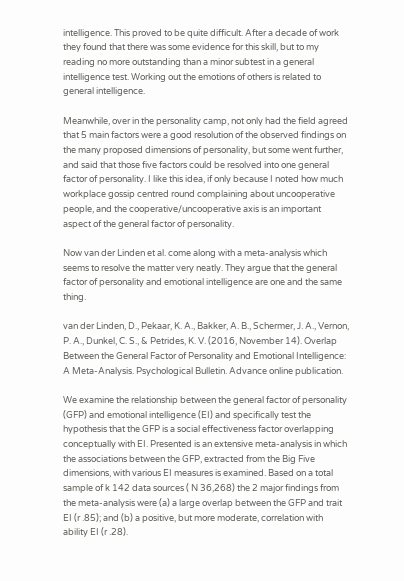intelligence. This proved to be quite difficult. After a decade of work they found that there was some evidence for this skill, but to my reading no more outstanding than a minor subtest in a general intelligence test. Working out the emotions of others is related to general intelligence.

Meanwhile, over in the personality camp, not only had the field agreed that 5 main factors were a good resolution of the observed findings on the many proposed dimensions of personality, but some went further, and said that those five factors could be resolved into one general factor of personality. I like this idea, if only because I noted how much workplace gossip centred round complaining about uncooperative people, and the cooperative/uncooperative axis is an important aspect of the general factor of personality.

Now van der Linden et al. come along with a meta-analysis which seems to resolve the matter very neatly. They argue that the general factor of personality and emotional intelligence are one and the same thing.

van der Linden, D., Pekaar, K. A., Bakker, A. B., Schermer, J. A., Vernon, P. A., Dunkel, C. S., & Petrides, K. V. (2016, November 14). Overlap Between the General Factor of Personality and Emotional Intelligence: A Meta-Analysis. Psychological Bulletin. Advance online publication.

We examine the relationship between the general factor of personality (GFP) and emotional intelligence (EI) and specifically test the hypothesis that the GFP is a social effectiveness factor overlapping conceptually with EI. Presented is an extensive meta-analysis in which the associations between the GFP, extracted from the Big Five dimensions, with various EI measures is examined. Based on a total sample of k 142 data sources ( N 36,268) the 2 major findings from the meta-analysis were (a) a large overlap between the GFP and trait EI (r .85); and (b) a positive, but more moderate, correlation with ability EI (r .28).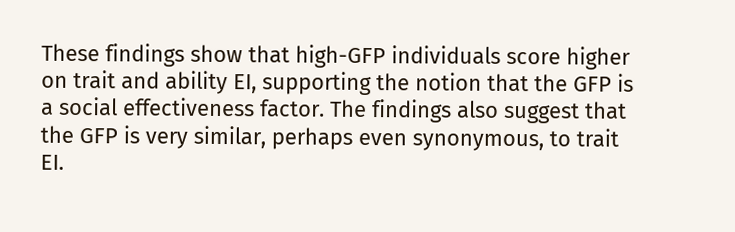These findings show that high-GFP individuals score higher on trait and ability EI, supporting the notion that the GFP is a social effectiveness factor. The findings also suggest that the GFP is very similar, perhaps even synonymous, to trait EI.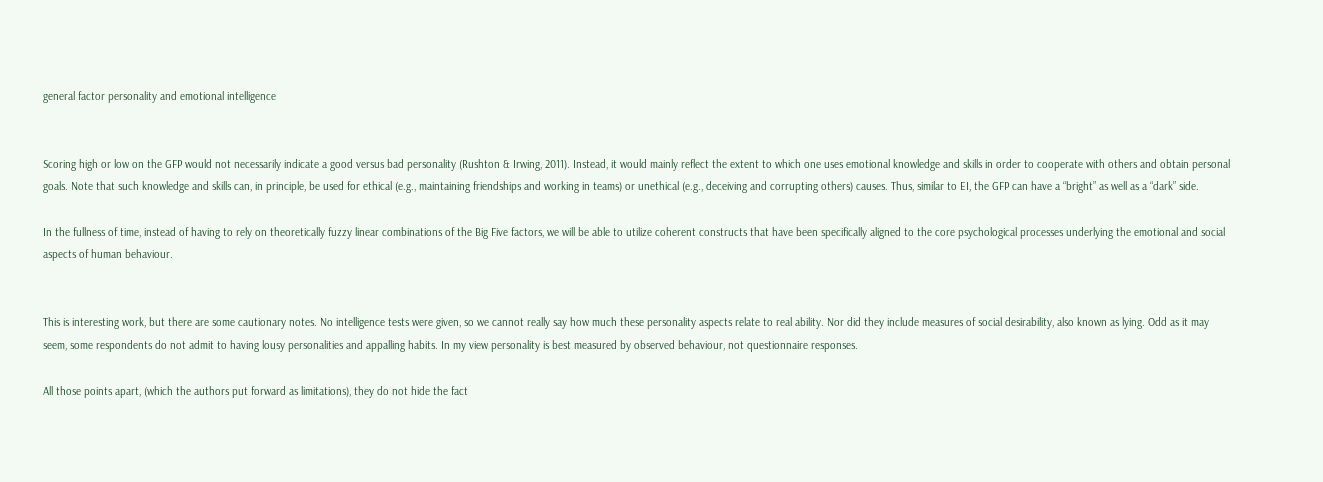general factor personality and emotional intelligence


Scoring high or low on the GFP would not necessarily indicate a good versus bad personality (Rushton & Irwing, 2011). Instead, it would mainly reflect the extent to which one uses emotional knowledge and skills in order to cooperate with others and obtain personal goals. Note that such knowledge and skills can, in principle, be used for ethical (e.g., maintaining friendships and working in teams) or unethical (e.g., deceiving and corrupting others) causes. Thus, similar to EI, the GFP can have a “bright” as well as a “dark” side.

In the fullness of time, instead of having to rely on theoretically fuzzy linear combinations of the Big Five factors, we will be able to utilize coherent constructs that have been specifically aligned to the core psychological processes underlying the emotional and social aspects of human behaviour.


This is interesting work, but there are some cautionary notes. No intelligence tests were given, so we cannot really say how much these personality aspects relate to real ability. Nor did they include measures of social desirability, also known as lying. Odd as it may seem, some respondents do not admit to having lousy personalities and appalling habits. In my view personality is best measured by observed behaviour, not questionnaire responses.

All those points apart, (which the authors put forward as limitations), they do not hide the fact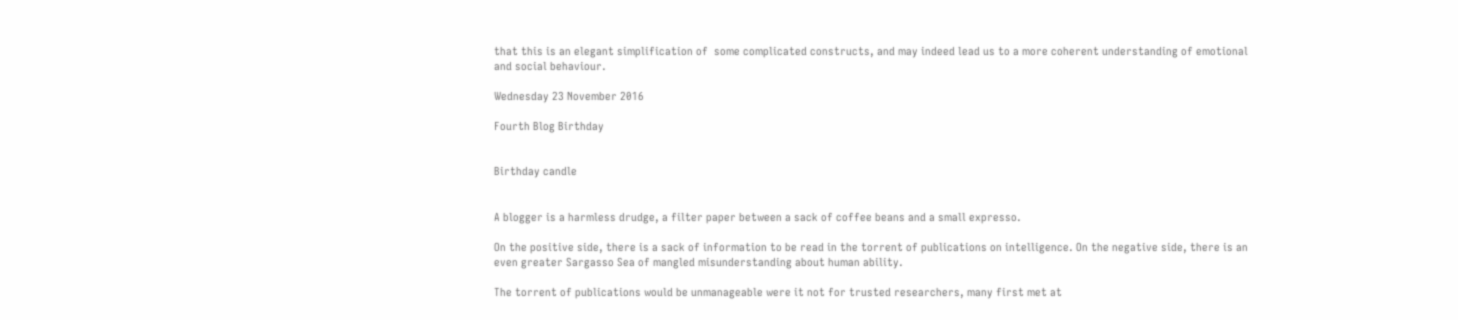that this is an elegant simplification of  some complicated constructs, and may indeed lead us to a more coherent understanding of emotional and social behaviour.

Wednesday 23 November 2016

Fourth Blog Birthday


Birthday candle


A blogger is a harmless drudge, a filter paper between a sack of coffee beans and a small expresso.

On the positive side, there is a sack of information to be read in the torrent of publications on intelligence. On the negative side, there is an even greater Sargasso Sea of mangled misunderstanding about human ability.

The torrent of publications would be unmanageable were it not for trusted researchers, many first met at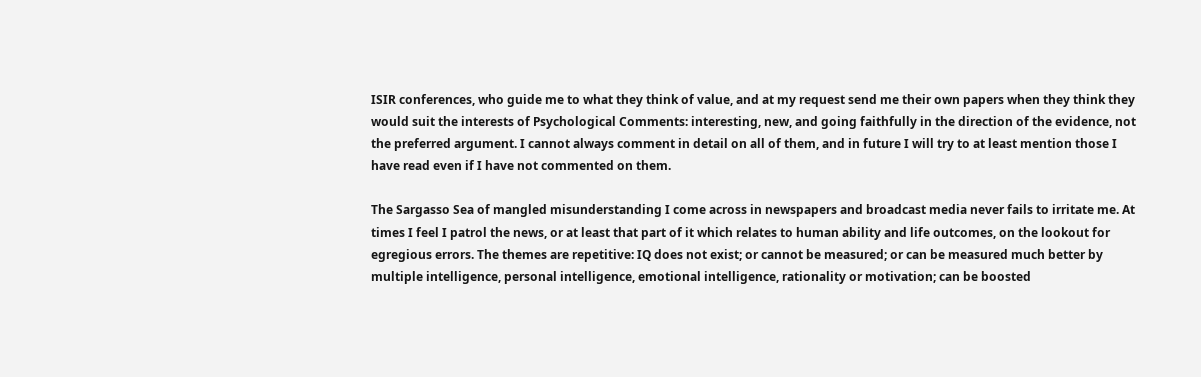ISIR conferences, who guide me to what they think of value, and at my request send me their own papers when they think they would suit the interests of Psychological Comments: interesting, new, and going faithfully in the direction of the evidence, not the preferred argument. I cannot always comment in detail on all of them, and in future I will try to at least mention those I have read even if I have not commented on them.

The Sargasso Sea of mangled misunderstanding I come across in newspapers and broadcast media never fails to irritate me. At times I feel I patrol the news, or at least that part of it which relates to human ability and life outcomes, on the lookout for egregious errors. The themes are repetitive: IQ does not exist; or cannot be measured; or can be measured much better by multiple intelligence, personal intelligence, emotional intelligence, rationality or motivation; can be boosted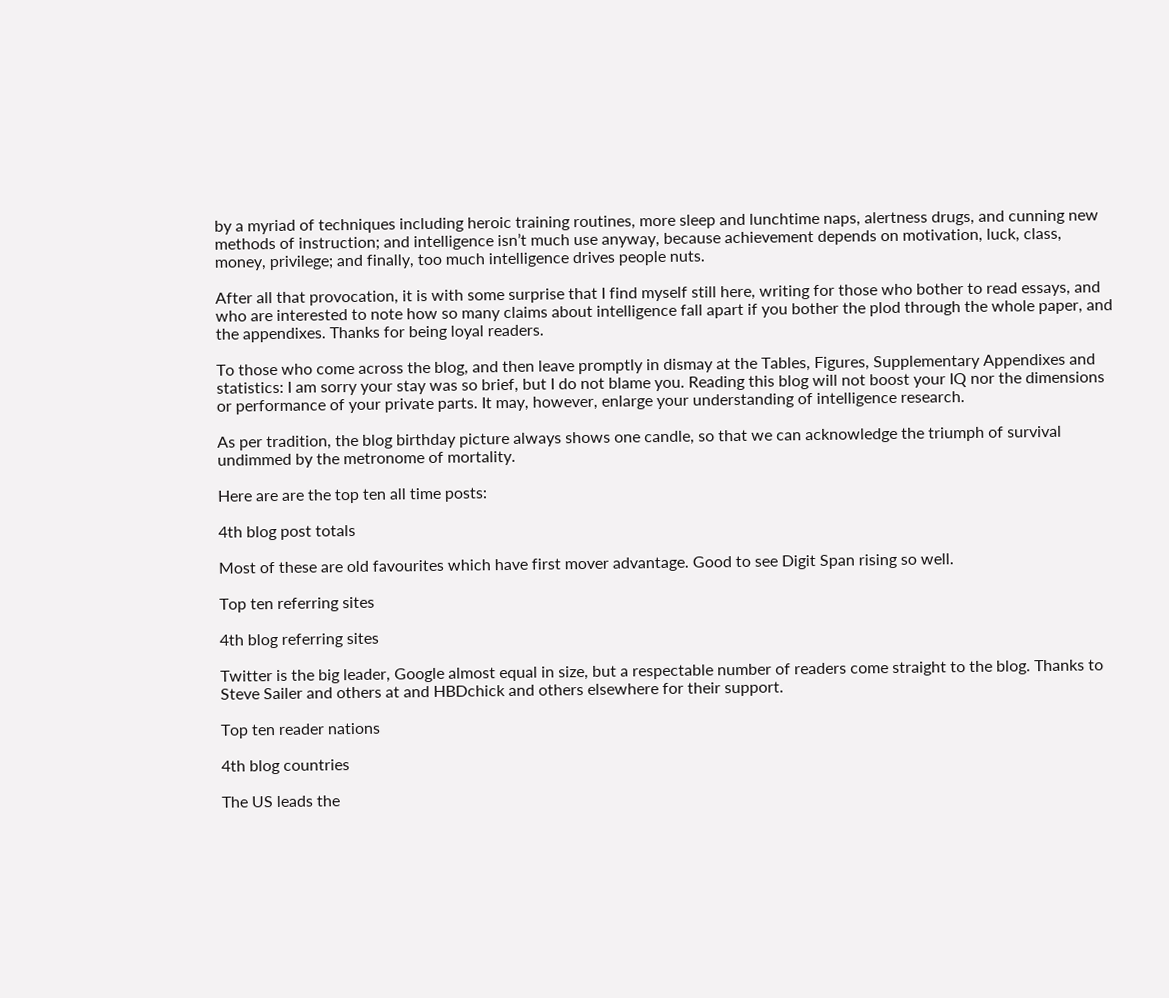by a myriad of techniques including heroic training routines, more sleep and lunchtime naps, alertness drugs, and cunning new methods of instruction; and intelligence isn’t much use anyway, because achievement depends on motivation, luck, class, money, privilege; and finally, too much intelligence drives people nuts.

After all that provocation, it is with some surprise that I find myself still here, writing for those who bother to read essays, and who are interested to note how so many claims about intelligence fall apart if you bother the plod through the whole paper, and the appendixes. Thanks for being loyal readers.

To those who come across the blog, and then leave promptly in dismay at the Tables, Figures, Supplementary Appendixes and statistics: I am sorry your stay was so brief, but I do not blame you. Reading this blog will not boost your IQ nor the dimensions or performance of your private parts. It may, however, enlarge your understanding of intelligence research.

As per tradition, the blog birthday picture always shows one candle, so that we can acknowledge the triumph of survival undimmed by the metronome of mortality.

Here are are the top ten all time posts:

4th blog post totals

Most of these are old favourites which have first mover advantage. Good to see Digit Span rising so well.

Top ten referring sites

4th blog referring sites

Twitter is the big leader, Google almost equal in size, but a respectable number of readers come straight to the blog. Thanks to Steve Sailer and others at and HBDchick and others elsewhere for their support.

Top ten reader nations

4th blog countries

The US leads the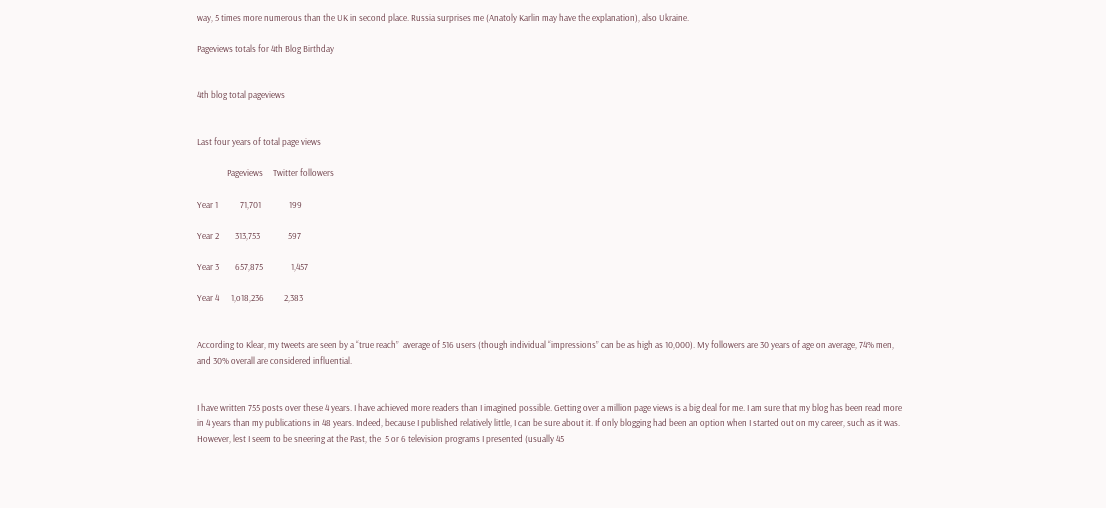way, 5 times more numerous than the UK in second place. Russia surprises me (Anatoly Karlin may have the explanation), also Ukraine.

Pageviews totals for 4th Blog Birthday


4th blog total pageviews


Last four years of total page views

               Pageviews     Twitter followers

Year 1           71,701              199

Year 2        313,753              597

Year 3        657,875              1,457

Year 4      1,o18,236          2,383


According to Klear, my tweets are seen by a “true reach”  average of 516 users (though individual “impressions” can be as high as 10,000). My followers are 30 years of age on average, 74% men, and 30% overall are considered influential.


I have written 755 posts over these 4 years. I have achieved more readers than I imagined possible. Getting over a million page views is a big deal for me. I am sure that my blog has been read more in 4 years than my publications in 48 years. Indeed, because I published relatively little, I can be sure about it. If only blogging had been an option when I started out on my career, such as it was. However, lest I seem to be sneering at the Past, the  5 or 6 television programs I presented (usually 45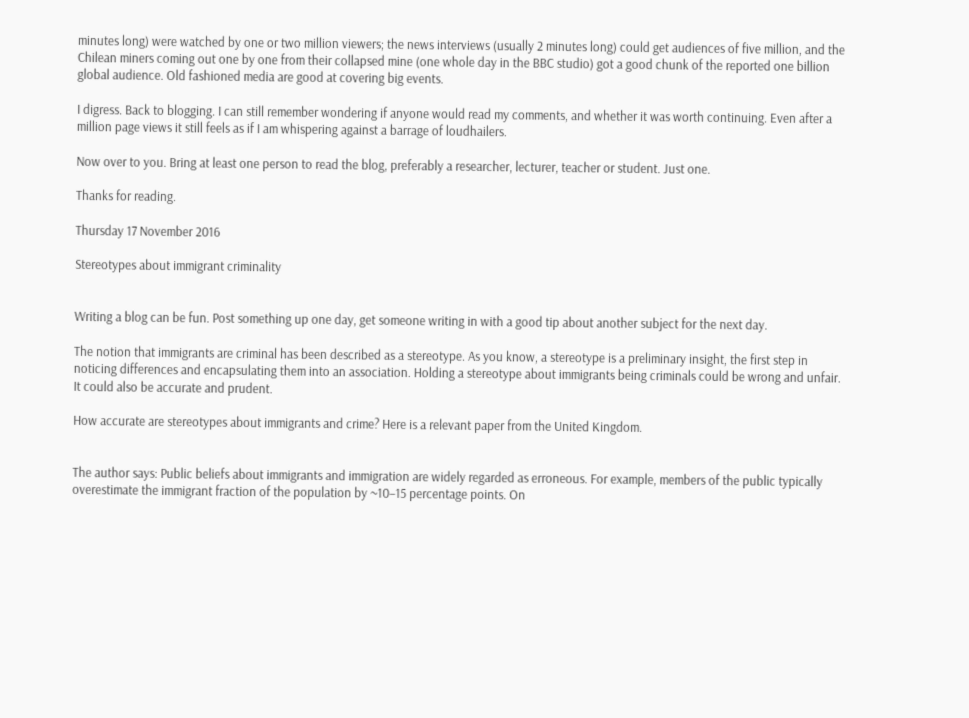minutes long) were watched by one or two million viewers; the news interviews (usually 2 minutes long) could get audiences of five million, and the Chilean miners coming out one by one from their collapsed mine (one whole day in the BBC studio) got a good chunk of the reported one billion global audience. Old fashioned media are good at covering big events.

I digress. Back to blogging. I can still remember wondering if anyone would read my comments, and whether it was worth continuing. Even after a million page views it still feels as if I am whispering against a barrage of loudhailers.

Now over to you. Bring at least one person to read the blog, preferably a researcher, lecturer, teacher or student. Just one.

Thanks for reading.

Thursday 17 November 2016

Stereotypes about immigrant criminality


Writing a blog can be fun. Post something up one day, get someone writing in with a good tip about another subject for the next day.

The notion that immigrants are criminal has been described as a stereotype. As you know, a stereotype is a preliminary insight, the first step in noticing differences and encapsulating them into an association. Holding a stereotype about immigrants being criminals could be wrong and unfair. It could also be accurate and prudent.

How accurate are stereotypes about immigrants and crime? Here is a relevant paper from the United Kingdom.


The author says: Public beliefs about immigrants and immigration are widely regarded as erroneous. For example, members of the public typically overestimate the immigrant fraction of the population by ~10–15 percentage points. On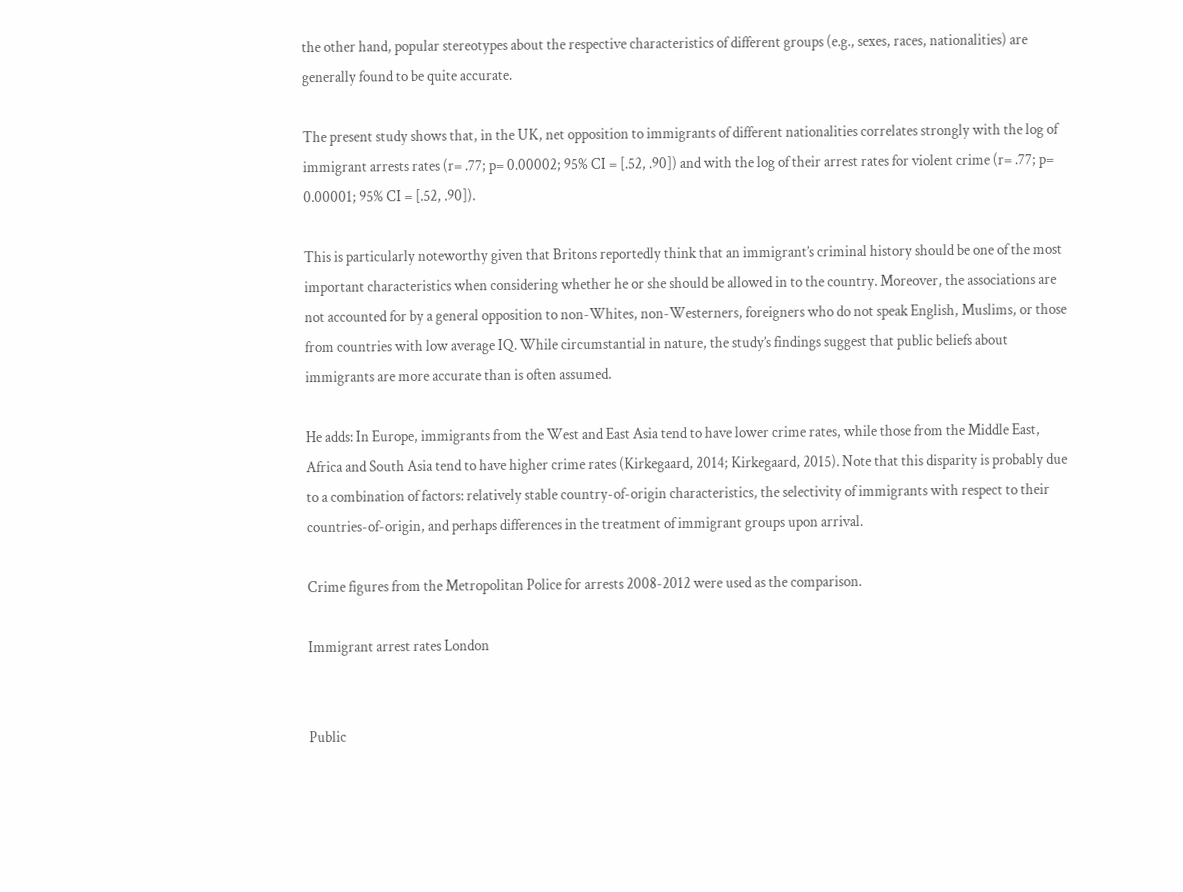the other hand, popular stereotypes about the respective characteristics of different groups (e.g., sexes, races, nationalities) are generally found to be quite accurate.

The present study shows that, in the UK, net opposition to immigrants of different nationalities correlates strongly with the log of immigrant arrests rates (r= .77; p= 0.00002; 95% CI = [.52, .90]) and with the log of their arrest rates for violent crime (r= .77; p= 0.00001; 95% CI = [.52, .90]).

This is particularly noteworthy given that Britons reportedly think that an immigrant’s criminal history should be one of the most important characteristics when considering whether he or she should be allowed in to the country. Moreover, the associations are not accounted for by a general opposition to non-Whites, non-Westerners, foreigners who do not speak English, Muslims, or those from countries with low average IQ. While circumstantial in nature, the study’s findings suggest that public beliefs about immigrants are more accurate than is often assumed.

He adds: In Europe, immigrants from the West and East Asia tend to have lower crime rates, while those from the Middle East, Africa and South Asia tend to have higher crime rates (Kirkegaard, 2014; Kirkegaard, 2015). Note that this disparity is probably due to a combination of factors: relatively stable country-of-origin characteristics, the selectivity of immigrants with respect to their countries-of-origin, and perhaps differences in the treatment of immigrant groups upon arrival.

Crime figures from the Metropolitan Police for arrests 2008-2012 were used as the comparison.

Immigrant arrest rates London


Public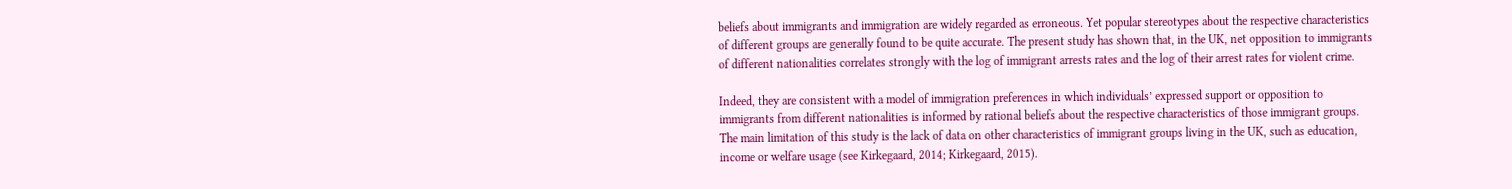beliefs about immigrants and immigration are widely regarded as erroneous. Yet popular stereotypes about the respective characteristics of different groups are generally found to be quite accurate. The present study has shown that, in the UK, net opposition to immigrants of different nationalities correlates strongly with the log of immigrant arrests rates and the log of their arrest rates for violent crime.

Indeed, they are consistent with a model of immigration preferences in which individuals’ expressed support or opposition to immigrants from different nationalities is informed by rational beliefs about the respective characteristics of those immigrant groups. The main limitation of this study is the lack of data on other characteristics of immigrant groups living in the UK, such as education, income or welfare usage (see Kirkegaard, 2014; Kirkegaard, 2015).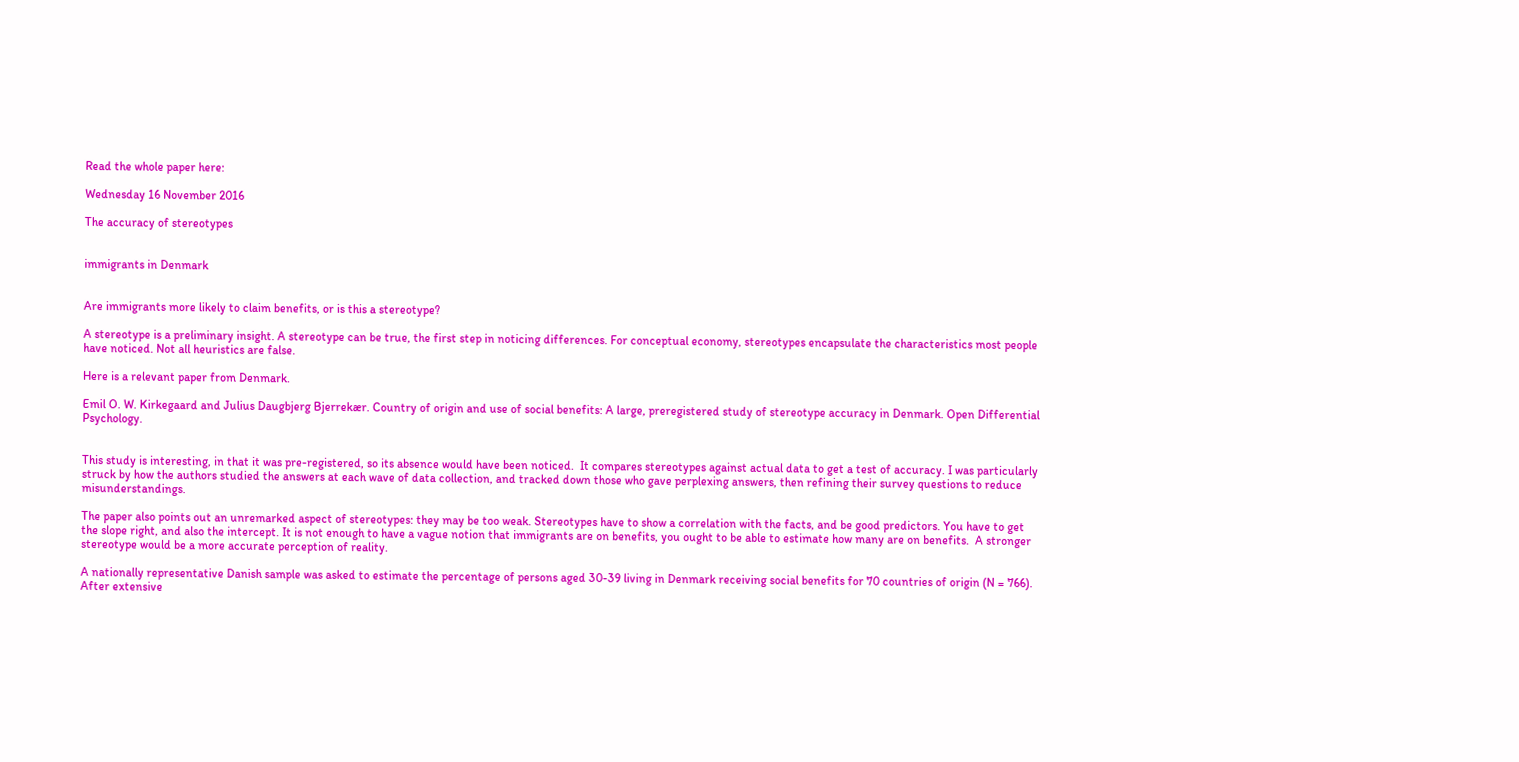Read the whole paper here:

Wednesday 16 November 2016

The accuracy of stereotypes


immigrants in Denmark


Are immigrants more likely to claim benefits, or is this a stereotype?

A stereotype is a preliminary insight. A stereotype can be true, the first step in noticing differences. For conceptual economy, stereotypes encapsulate the characteristics most people have noticed. Not all heuristics are false.

Here is a relevant paper from Denmark.

Emil O. W. Kirkegaard and Julius Daugbjerg Bjerrekær. Country of origin and use of social benefits: A large, preregistered study of stereotype accuracy in Denmark. Open Differential Psychology.


This study is interesting, in that it was pre-registered, so its absence would have been noticed.  It compares stereotypes against actual data to get a test of accuracy. I was particularly struck by how the authors studied the answers at each wave of data collection, and tracked down those who gave perplexing answers, then refining their survey questions to reduce misunderstandings.

The paper also points out an unremarked aspect of stereotypes: they may be too weak. Stereotypes have to show a correlation with the facts, and be good predictors. You have to get the slope right, and also the intercept. It is not enough to have a vague notion that immigrants are on benefits, you ought to be able to estimate how many are on benefits.  A stronger stereotype would be a more accurate perception of reality.

A nationally representative Danish sample was asked to estimate the percentage of persons aged 30-39 living in Denmark receiving social benefits for 70 countries of origin (N = 766). After extensive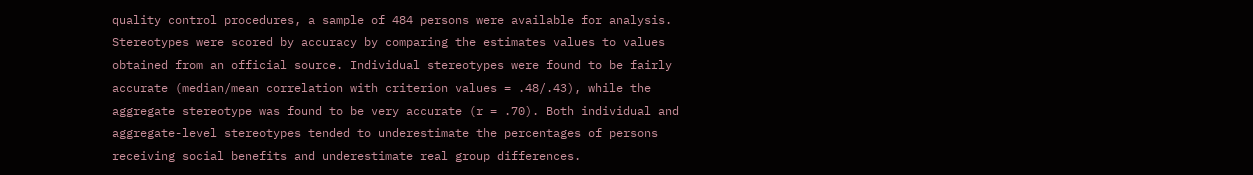quality control procedures, a sample of 484 persons were available for analysis. Stereotypes were scored by accuracy by comparing the estimates values to values obtained from an official source. Individual stereotypes were found to be fairly accurate (median/mean correlation with criterion values = .48/.43), while the aggregate stereotype was found to be very accurate (r = .70). Both individual and aggregate-level stereotypes tended to underestimate the percentages of persons receiving social benefits and underestimate real group differences.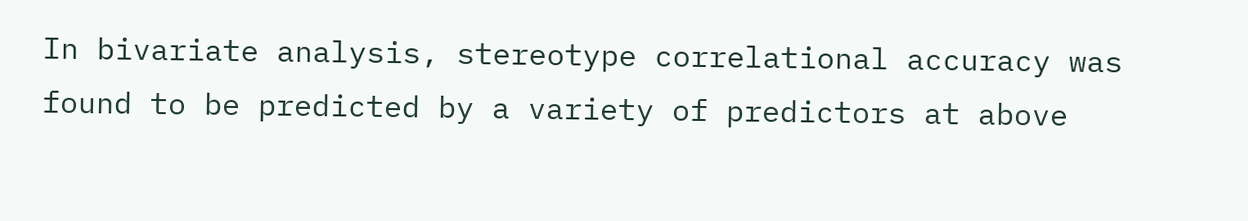In bivariate analysis, stereotype correlational accuracy was found to be predicted by a variety of predictors at above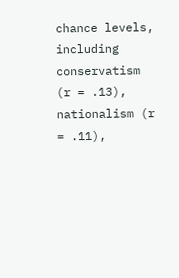chance levels, including conservatism (r = .13), nationalism (r = .11),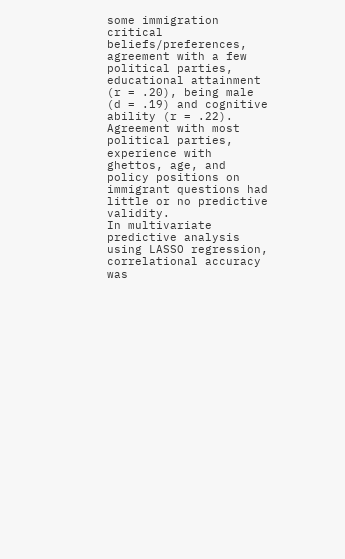some immigration critical beliefs/preferences, agreement with a few political parties, educational attainment (r = .20), being male (d = .19) and cognitive ability (r = .22). Agreement with most political parties, experience with ghettos, age, and policy positions on immigrant questions had little or no predictive validity.
In multivariate predictive analysis using LASSO regression, correlational accuracy was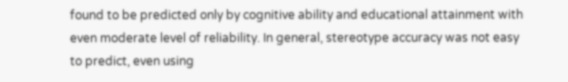found to be predicted only by cognitive ability and educational attainment with even moderate level of reliability. In general, stereotype accuracy was not easy to predict, even using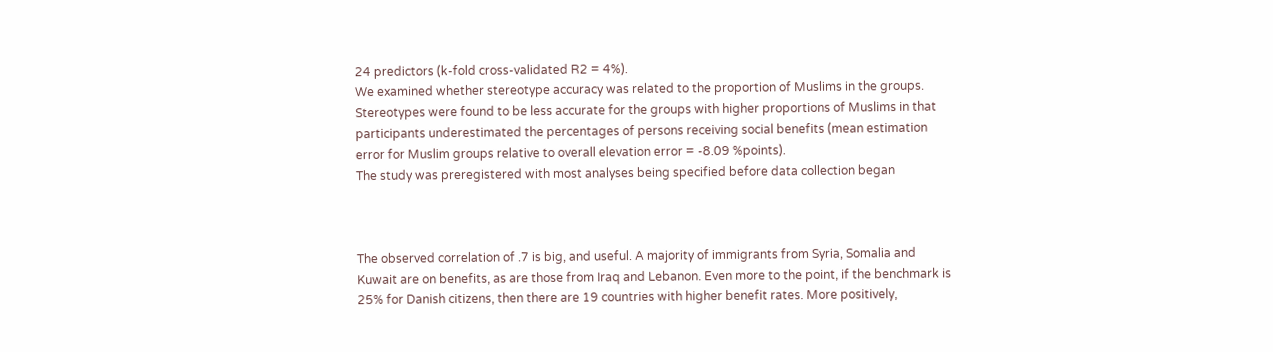24 predictors (k-fold cross-validated R2 = 4%).
We examined whether stereotype accuracy was related to the proportion of Muslims in the groups. Stereotypes were found to be less accurate for the groups with higher proportions of Muslims in that participants underestimated the percentages of persons receiving social benefits (mean estimation error for Muslim groups relative to overall elevation error = -8.09 %points).
The study was preregistered with most analyses being specified before data collection began



The observed correlation of .7 is big, and useful. A majority of immigrants from Syria, Somalia and Kuwait are on benefits, as are those from Iraq and Lebanon. Even more to the point, if the benchmark is 25% for Danish citizens, then there are 19 countries with higher benefit rates. More positively,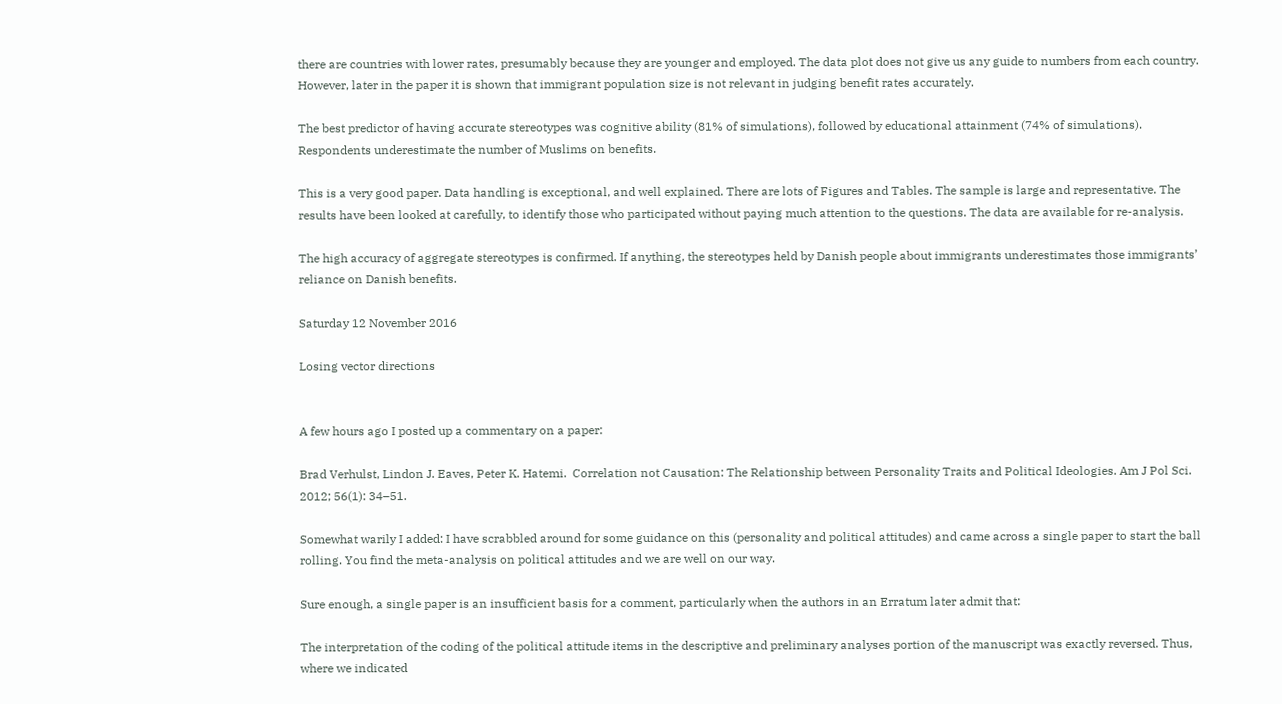there are countries with lower rates, presumably because they are younger and employed. The data plot does not give us any guide to numbers from each country. However, later in the paper it is shown that immigrant population size is not relevant in judging benefit rates accurately.

The best predictor of having accurate stereotypes was cognitive ability (81% of simulations), followed by educational attainment (74% of simulations). Respondents underestimate the number of Muslims on benefits.

This is a very good paper. Data handling is exceptional, and well explained. There are lots of Figures and Tables. The sample is large and representative. The results have been looked at carefully, to identify those who participated without paying much attention to the questions. The data are available for re-analysis.

The high accuracy of aggregate stereotypes is confirmed. If anything, the stereotypes held by Danish people about immigrants underestimates those immigrants’ reliance on Danish benefits.

Saturday 12 November 2016

Losing vector directions


A few hours ago I posted up a commentary on a paper:

Brad Verhulst, Lindon J. Eaves, Peter K. Hatemi.  Correlation not Causation: The Relationship between Personality Traits and Political Ideologies. Am J Pol Sci. 2012; 56(1): 34–51.

Somewhat warily I added: I have scrabbled around for some guidance on this (personality and political attitudes) and came across a single paper to start the ball rolling. You find the meta-analysis on political attitudes and we are well on our way.

Sure enough, a single paper is an insufficient basis for a comment, particularly when the authors in an Erratum later admit that:

The interpretation of the coding of the political attitude items in the descriptive and preliminary analyses portion of the manuscript was exactly reversed. Thus, where we indicated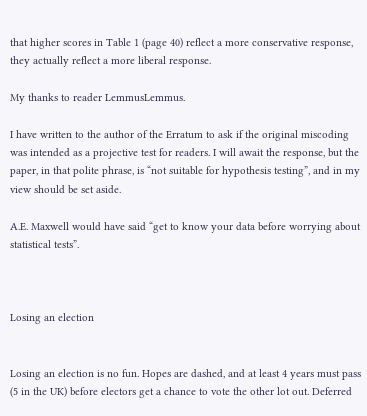that higher scores in Table 1 (page 40) reflect a more conservative response, they actually reflect a more liberal response.

My thanks to reader LemmusLemmus.

I have written to the author of the Erratum to ask if the original miscoding was intended as a projective test for readers. I will await the response, but the paper, in that polite phrase, is “not suitable for hypothesis testing”, and in my view should be set aside.

A.E. Maxwell would have said “get to know your data before worrying about statistical tests”.



Losing an election


Losing an election is no fun. Hopes are dashed, and at least 4 years must pass (5 in the UK) before electors get a chance to vote the other lot out. Deferred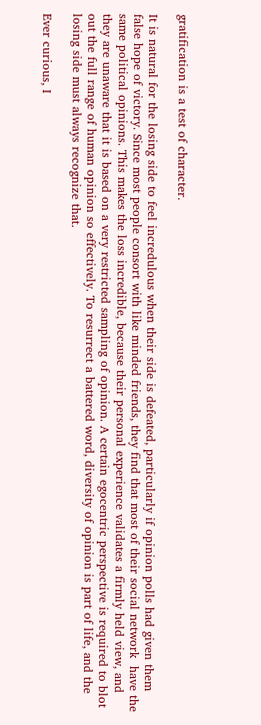gratification is a test of character.

It is natural for the losing side to feel incredulous when their side is defeated, particularly if opinion polls had given them false hope of victory. Since most people consort with like minded friends, they find that most of their social network  have the same political opinions. This makes the loss incredible, because their personal experience validates a firmly held view, and they are unaware that it is based on a very restricted sampling of opinion. A certain egocentric perspective is required to blot out the full range of human opinion so effectively. To resurrect a battered word, diversity of opinion is part of life, and the losing side must always recognize that.

Ever curious, I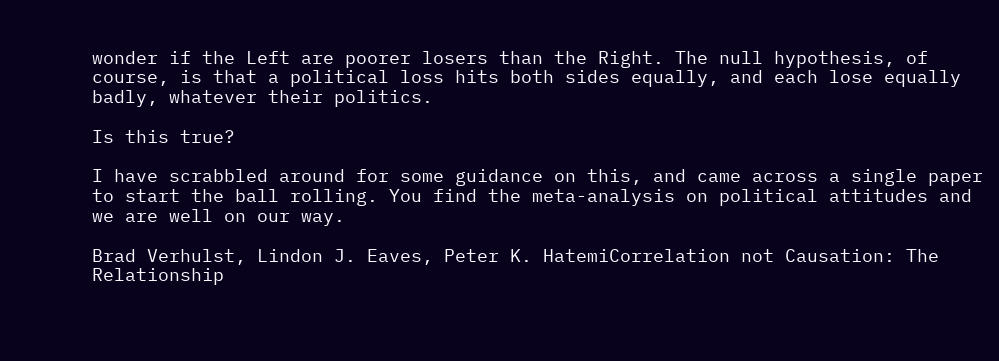wonder if the Left are poorer losers than the Right. The null hypothesis, of course, is that a political loss hits both sides equally, and each lose equally badly, whatever their politics.

Is this true?

I have scrabbled around for some guidance on this, and came across a single paper to start the ball rolling. You find the meta-analysis on political attitudes and we are well on our way.

Brad Verhulst, Lindon J. Eaves, Peter K. HatemiCorrelation not Causation: The Relationship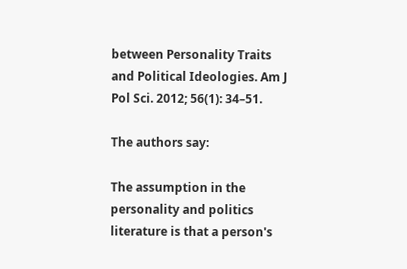between Personality Traits and Political Ideologies. Am J Pol Sci. 2012; 56(1): 34–51.

The authors say:

The assumption in the personality and politics literature is that a person's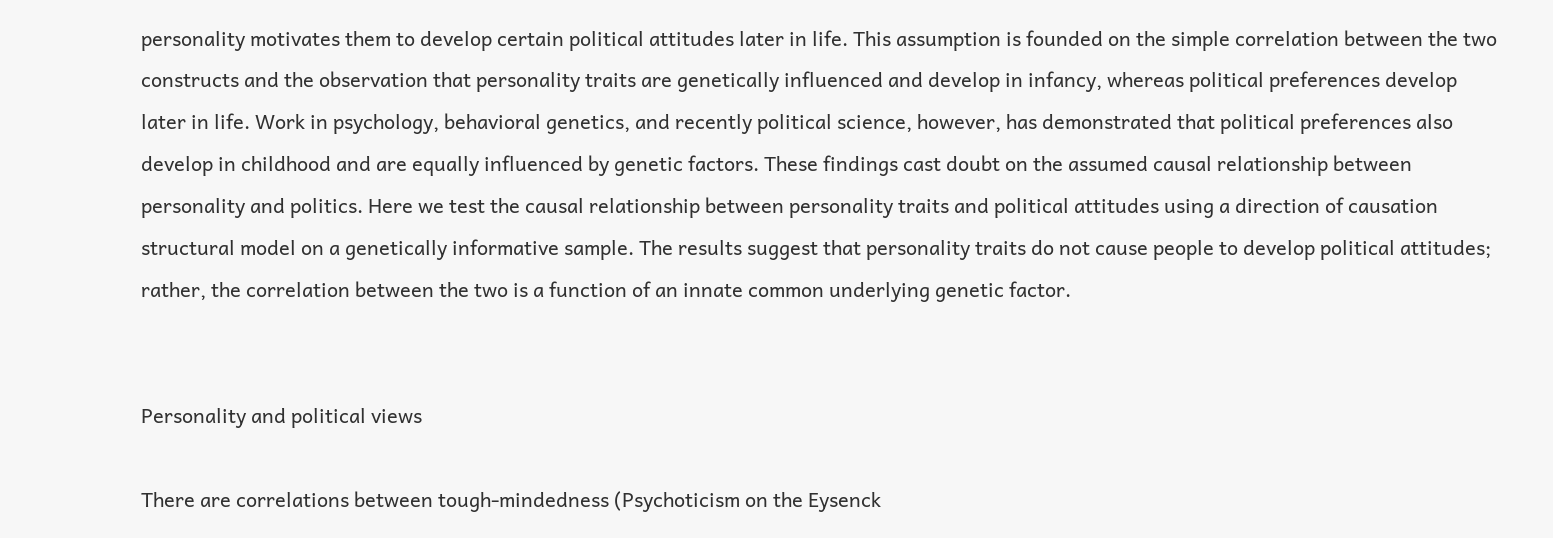personality motivates them to develop certain political attitudes later in life. This assumption is founded on the simple correlation between the two constructs and the observation that personality traits are genetically influenced and develop in infancy, whereas political preferences develop later in life. Work in psychology, behavioral genetics, and recently political science, however, has demonstrated that political preferences also develop in childhood and are equally influenced by genetic factors. These findings cast doubt on the assumed causal relationship between personality and politics. Here we test the causal relationship between personality traits and political attitudes using a direction of causation structural model on a genetically informative sample. The results suggest that personality traits do not cause people to develop political attitudes; rather, the correlation between the two is a function of an innate common underlying genetic factor.


Personality and political views

There are correlations between tough-mindedness (Psychoticism on the Eysenck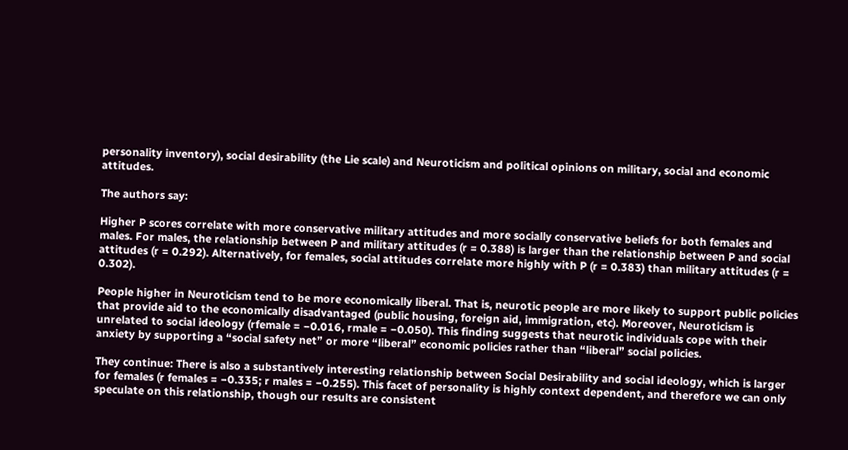personality inventory), social desirability (the Lie scale) and Neuroticism and political opinions on military, social and economic attitudes.

The authors say:

Higher P scores correlate with more conservative military attitudes and more socially conservative beliefs for both females and males. For males, the relationship between P and military attitudes (r = 0.388) is larger than the relationship between P and social attitudes (r = 0.292). Alternatively, for females, social attitudes correlate more highly with P (r = 0.383) than military attitudes (r = 0.302).

People higher in Neuroticism tend to be more economically liberal. That is, neurotic people are more likely to support public policies that provide aid to the economically disadvantaged (public housing, foreign aid, immigration, etc). Moreover, Neuroticism is unrelated to social ideology (rfemale = −0.016, rmale = −0.050). This finding suggests that neurotic individuals cope with their anxiety by supporting a “social safety net” or more “liberal” economic policies rather than “liberal” social policies.

They continue: There is also a substantively interesting relationship between Social Desirability and social ideology, which is larger for females (r females = −0.335; r males = −0.255). This facet of personality is highly context dependent, and therefore we can only speculate on this relationship, though our results are consistent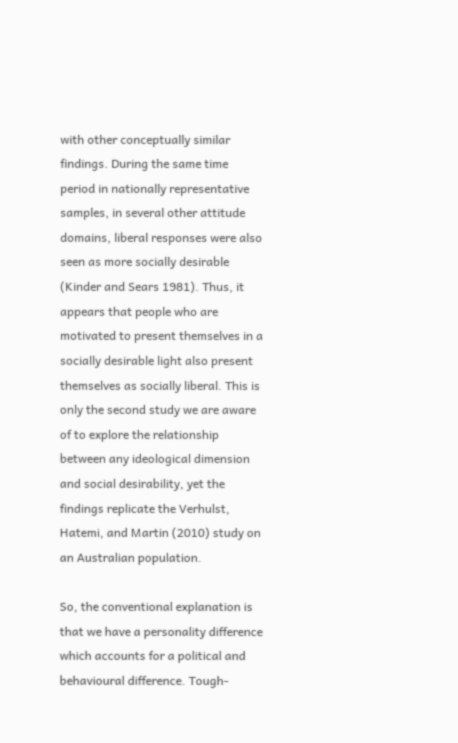with other conceptually similar findings. During the same time period in nationally representative samples, in several other attitude domains, liberal responses were also seen as more socially desirable (Kinder and Sears 1981). Thus, it appears that people who are motivated to present themselves in a socially desirable light also present themselves as socially liberal. This is only the second study we are aware of to explore the relationship between any ideological dimension and social desirability, yet the findings replicate the Verhulst, Hatemi, and Martin (2010) study on an Australian population.

So, the conventional explanation is that we have a personality difference which accounts for a political and behavioural difference. Tough-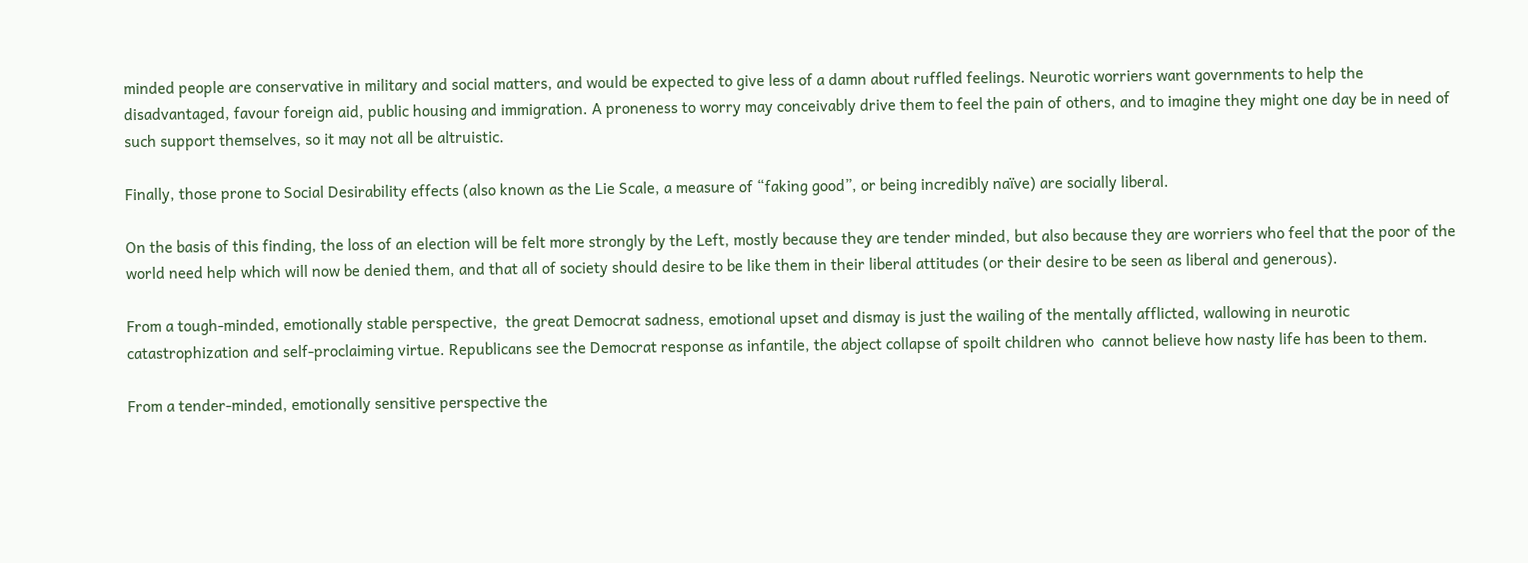minded people are conservative in military and social matters, and would be expected to give less of a damn about ruffled feelings. Neurotic worriers want governments to help the disadvantaged, favour foreign aid, public housing and immigration. A proneness to worry may conceivably drive them to feel the pain of others, and to imagine they might one day be in need of such support themselves, so it may not all be altruistic.

Finally, those prone to Social Desirability effects (also known as the Lie Scale, a measure of “faking good”, or being incredibly naïve) are socially liberal.

On the basis of this finding, the loss of an election will be felt more strongly by the Left, mostly because they are tender minded, but also because they are worriers who feel that the poor of the world need help which will now be denied them, and that all of society should desire to be like them in their liberal attitudes (or their desire to be seen as liberal and generous).

From a tough-minded, emotionally stable perspective,  the great Democrat sadness, emotional upset and dismay is just the wailing of the mentally afflicted, wallowing in neurotic catastrophization and self-proclaiming virtue. Republicans see the Democrat response as infantile, the abject collapse of spoilt children who  cannot believe how nasty life has been to them.

From a tender-minded, emotionally sensitive perspective the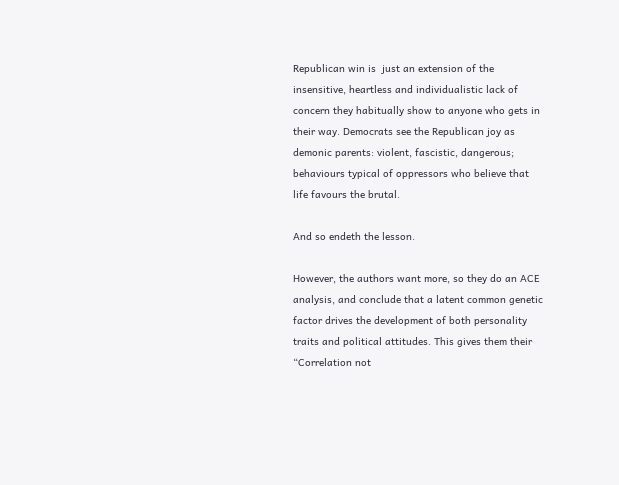Republican win is  just an extension of the insensitive, heartless and individualistic lack of concern they habitually show to anyone who gets in their way. Democrats see the Republican joy as demonic parents: violent, fascistic, dangerous; behaviours typical of oppressors who believe that life favours the brutal.

And so endeth the lesson.

However, the authors want more, so they do an ACE analysis, and conclude that a latent common genetic factor drives the development of both personality traits and political attitudes. This gives them their “Correlation not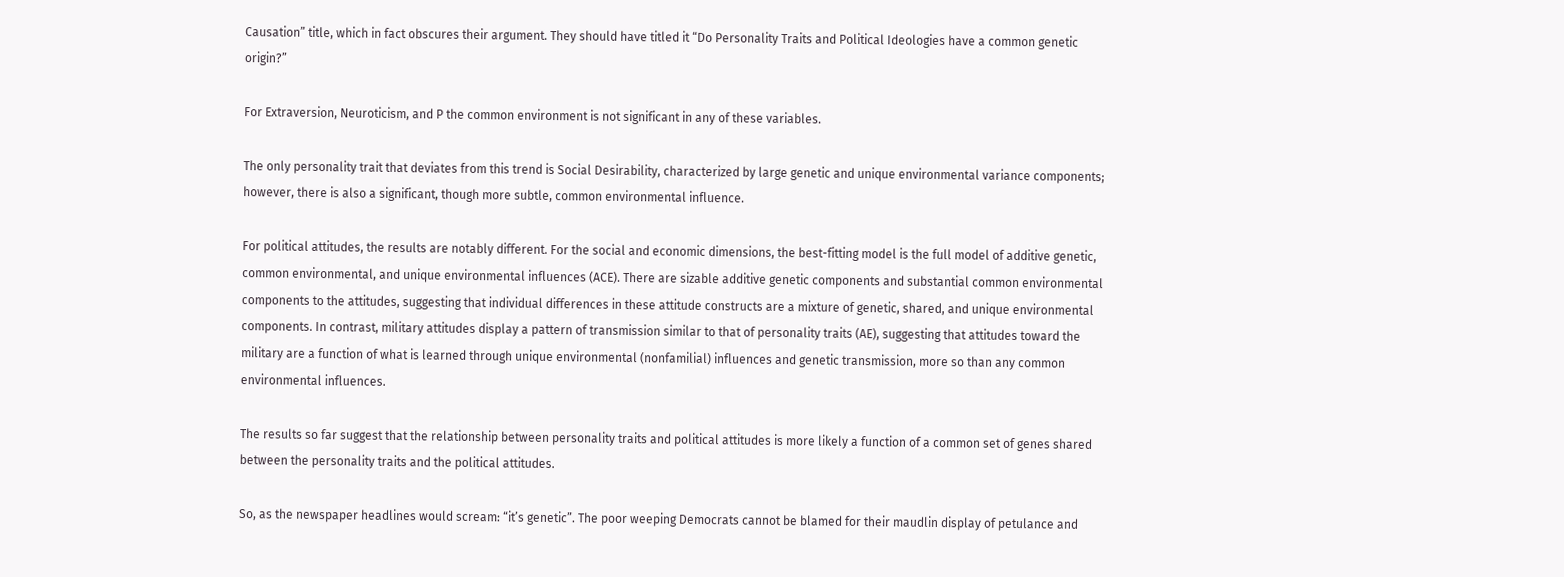Causation” title, which in fact obscures their argument. They should have titled it “Do Personality Traits and Political Ideologies have a common genetic origin?”

For Extraversion, Neuroticism, and P the common environment is not significant in any of these variables.

The only personality trait that deviates from this trend is Social Desirability, characterized by large genetic and unique environmental variance components; however, there is also a significant, though more subtle, common environmental influence.

For political attitudes, the results are notably different. For the social and economic dimensions, the best-fitting model is the full model of additive genetic, common environmental, and unique environmental influences (ACE). There are sizable additive genetic components and substantial common environmental components to the attitudes, suggesting that individual differences in these attitude constructs are a mixture of genetic, shared, and unique environmental components. In contrast, military attitudes display a pattern of transmission similar to that of personality traits (AE), suggesting that attitudes toward the military are a function of what is learned through unique environmental (nonfamilial) influences and genetic transmission, more so than any common environmental influences.

The results so far suggest that the relationship between personality traits and political attitudes is more likely a function of a common set of genes shared between the personality traits and the political attitudes.

So, as the newspaper headlines would scream: “it’s genetic”. The poor weeping Democrats cannot be blamed for their maudlin display of petulance and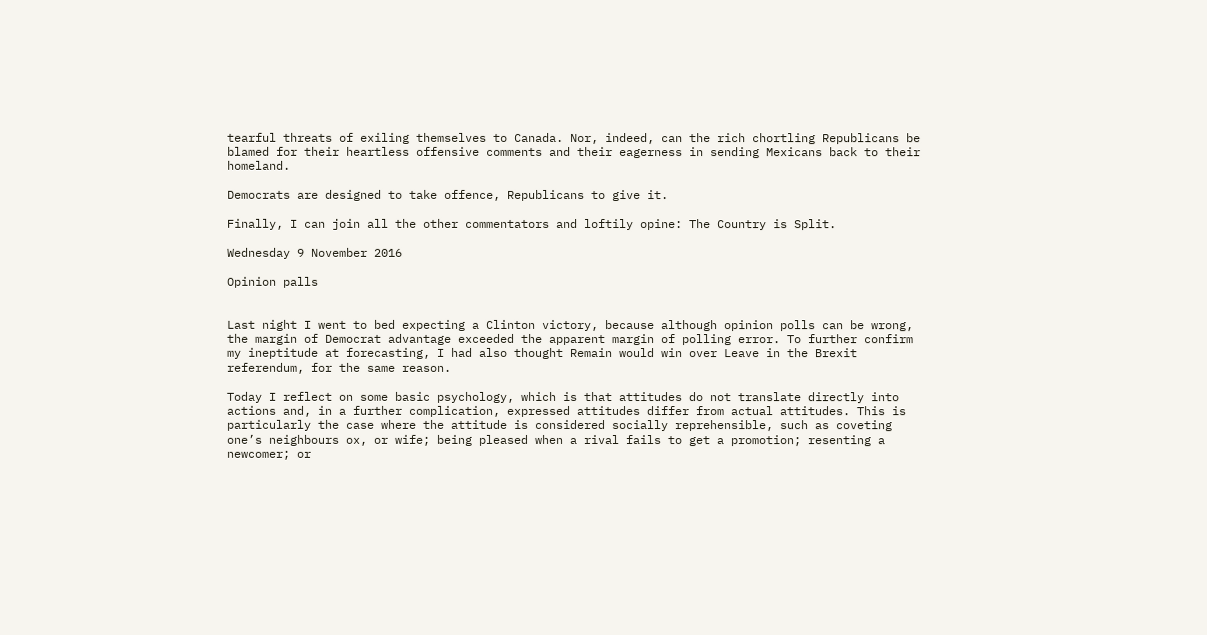tearful threats of exiling themselves to Canada. Nor, indeed, can the rich chortling Republicans be blamed for their heartless offensive comments and their eagerness in sending Mexicans back to their homeland.

Democrats are designed to take offence, Republicans to give it.

Finally, I can join all the other commentators and loftily opine: The Country is Split.

Wednesday 9 November 2016

Opinion palls


Last night I went to bed expecting a Clinton victory, because although opinion polls can be wrong, the margin of Democrat advantage exceeded the apparent margin of polling error. To further confirm my ineptitude at forecasting, I had also thought Remain would win over Leave in the Brexit referendum, for the same reason.

Today I reflect on some basic psychology, which is that attitudes do not translate directly into actions and, in a further complication, expressed attitudes differ from actual attitudes. This is particularly the case where the attitude is considered socially reprehensible, such as coveting one’s neighbours ox, or wife; being pleased when a rival fails to get a promotion; resenting a newcomer; or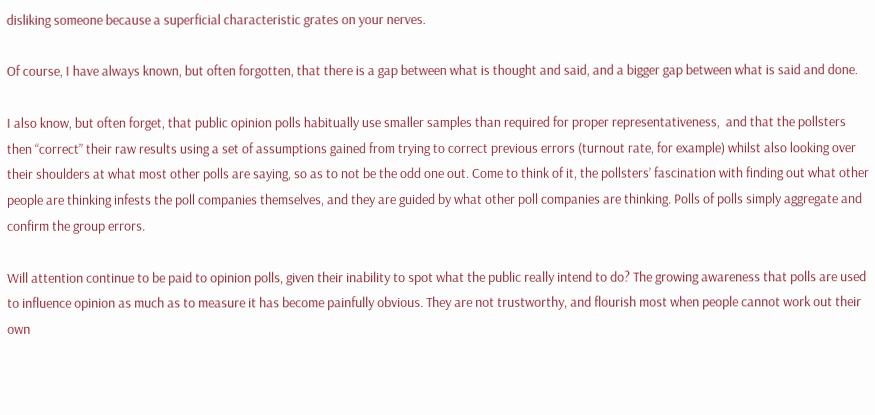disliking someone because a superficial characteristic grates on your nerves.

Of course, I have always known, but often forgotten, that there is a gap between what is thought and said, and a bigger gap between what is said and done.

I also know, but often forget, that public opinion polls habitually use smaller samples than required for proper representativeness,  and that the pollsters then “correct” their raw results using a set of assumptions gained from trying to correct previous errors (turnout rate, for example) whilst also looking over their shoulders at what most other polls are saying, so as to not be the odd one out. Come to think of it, the pollsters’ fascination with finding out what other people are thinking infests the poll companies themselves, and they are guided by what other poll companies are thinking. Polls of polls simply aggregate and confirm the group errors.

Will attention continue to be paid to opinion polls, given their inability to spot what the public really intend to do? The growing awareness that polls are used to influence opinion as much as to measure it has become painfully obvious. They are not trustworthy, and flourish most when people cannot work out their own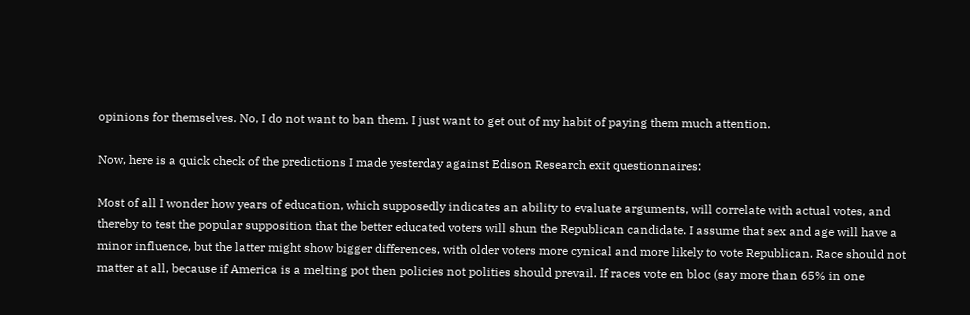opinions for themselves. No, I do not want to ban them. I just want to get out of my habit of paying them much attention.

Now, here is a quick check of the predictions I made yesterday against Edison Research exit questionnaires:

Most of all I wonder how years of education, which supposedly indicates an ability to evaluate arguments, will correlate with actual votes, and thereby to test the popular supposition that the better educated voters will shun the Republican candidate. I assume that sex and age will have a minor influence, but the latter might show bigger differences, with older voters more cynical and more likely to vote Republican. Race should not matter at all, because if America is a melting pot then policies not polities should prevail. If races vote en bloc (say more than 65% in one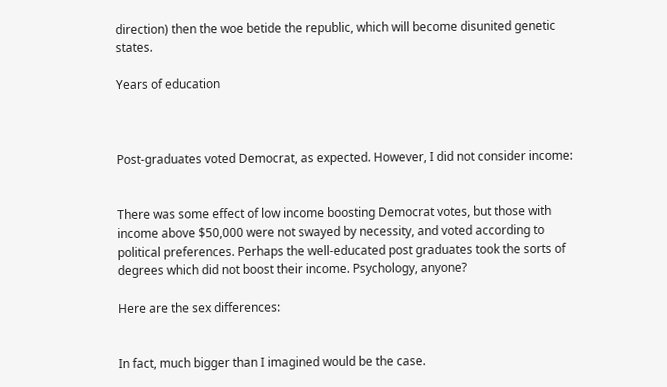direction) then the woe betide the republic, which will become disunited genetic states.

Years of education



Post-graduates voted Democrat, as expected. However, I did not consider income:


There was some effect of low income boosting Democrat votes, but those with income above $50,000 were not swayed by necessity, and voted according to political preferences. Perhaps the well-educated post graduates took the sorts of degrees which did not boost their income. Psychology, anyone?

Here are the sex differences:


In fact, much bigger than I imagined would be the case.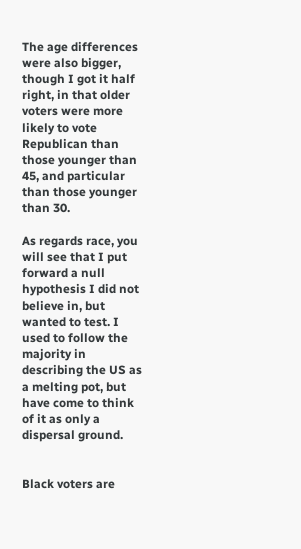The age differences were also bigger, though I got it half right, in that older voters were more likely to vote Republican than those younger than 45, and particular than those younger than 30.

As regards race, you will see that I put forward a null hypothesis I did not believe in, but wanted to test. I used to follow the majority in describing the US as a melting pot, but have come to think of it as only a dispersal ground.


Black voters are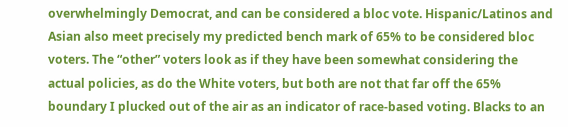overwhelmingly Democrat, and can be considered a bloc vote. Hispanic/Latinos and Asian also meet precisely my predicted bench mark of 65% to be considered bloc voters. The “other” voters look as if they have been somewhat considering the actual policies, as do the White voters, but both are not that far off the 65% boundary I plucked out of the air as an indicator of race-based voting. Blacks to an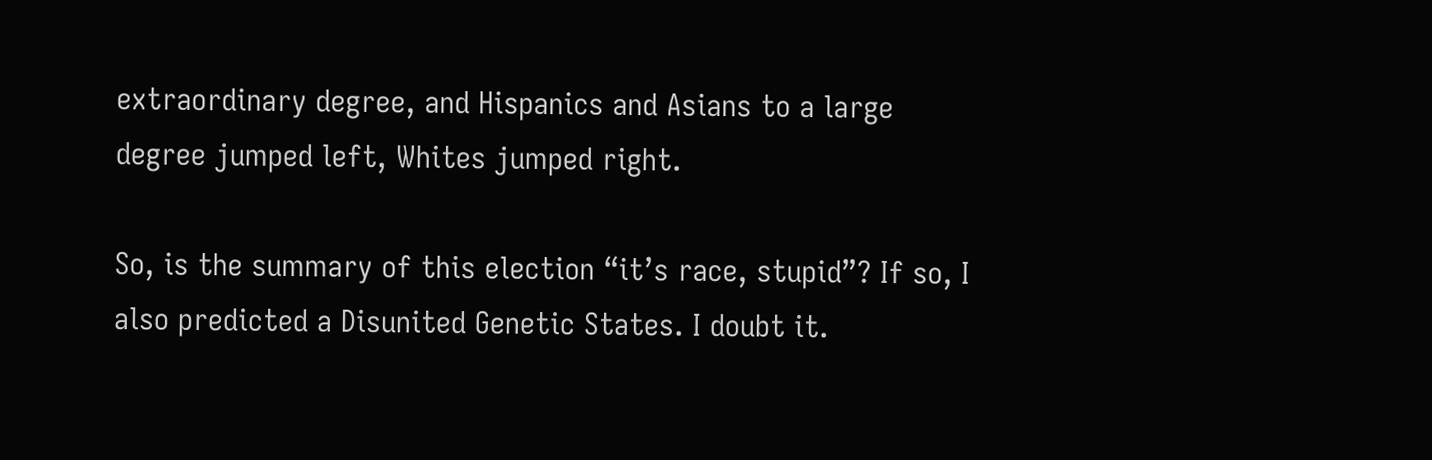extraordinary degree, and Hispanics and Asians to a large degree jumped left, Whites jumped right.

So, is the summary of this election “it’s race, stupid”? If so, I also predicted a Disunited Genetic States. I doubt it.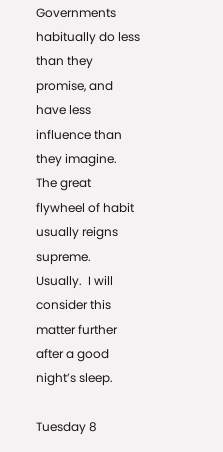Governments habitually do less than they promise, and have less influence than they imagine. The great flywheel of habit usually reigns supreme.  Usually.  I will consider this matter further after a good night’s sleep.

Tuesday 8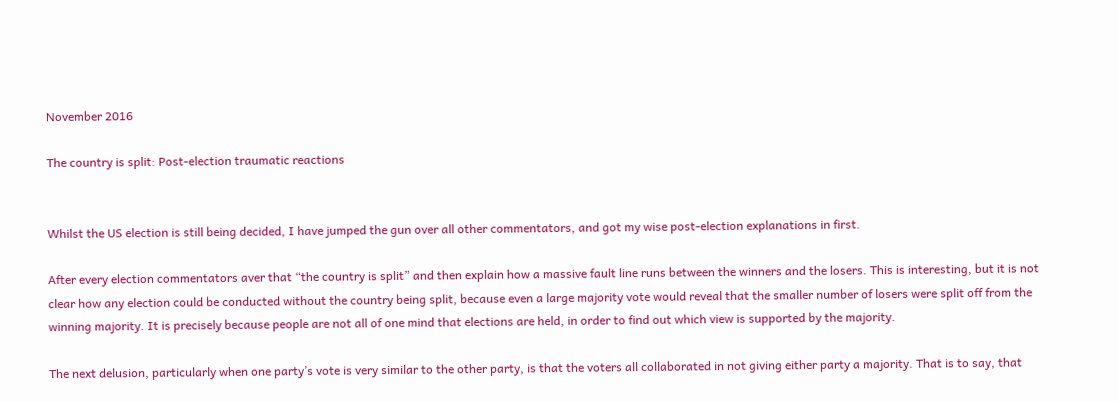November 2016

The country is split: Post-election traumatic reactions


Whilst the US election is still being decided, I have jumped the gun over all other commentators, and got my wise post-election explanations in first.

After every election commentators aver that “the country is split” and then explain how a massive fault line runs between the winners and the losers. This is interesting, but it is not clear how any election could be conducted without the country being split, because even a large majority vote would reveal that the smaller number of losers were split off from the winning majority. It is precisely because people are not all of one mind that elections are held, in order to find out which view is supported by the majority.

The next delusion, particularly when one party’s vote is very similar to the other party, is that the voters all collaborated in not giving either party a majority. That is to say, that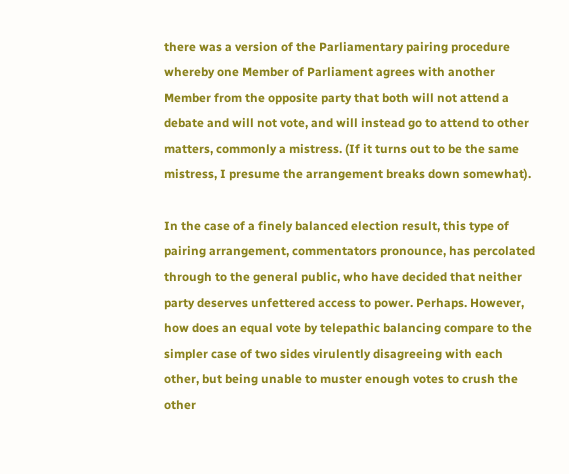there was a version of the Parliamentary pairing procedure whereby one Member of Parliament agrees with another Member from the opposite party that both will not attend a debate and will not vote, and will instead go to attend to other matters, commonly a mistress. (If it turns out to be the same mistress, I presume the arrangement breaks down somewhat).

In the case of a finely balanced election result, this type of pairing arrangement, commentators pronounce, has percolated through to the general public, who have decided that neither party deserves unfettered access to power. Perhaps. However, how does an equal vote by telepathic balancing compare to the simpler case of two sides virulently disagreeing with each other, but being unable to muster enough votes to crush the other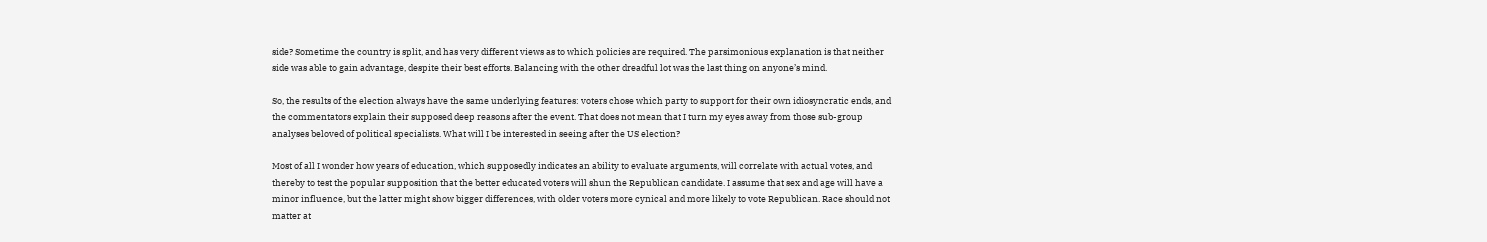side? Sometime the country is split, and has very different views as to which policies are required. The parsimonious explanation is that neither side was able to gain advantage, despite their best efforts. Balancing with the other dreadful lot was the last thing on anyone’s mind.

So, the results of the election always have the same underlying features: voters chose which party to support for their own idiosyncratic ends, and the commentators explain their supposed deep reasons after the event. That does not mean that I turn my eyes away from those sub-group analyses beloved of political specialists. What will I be interested in seeing after the US election?

Most of all I wonder how years of education, which supposedly indicates an ability to evaluate arguments, will correlate with actual votes, and thereby to test the popular supposition that the better educated voters will shun the Republican candidate. I assume that sex and age will have a minor influence, but the latter might show bigger differences, with older voters more cynical and more likely to vote Republican. Race should not matter at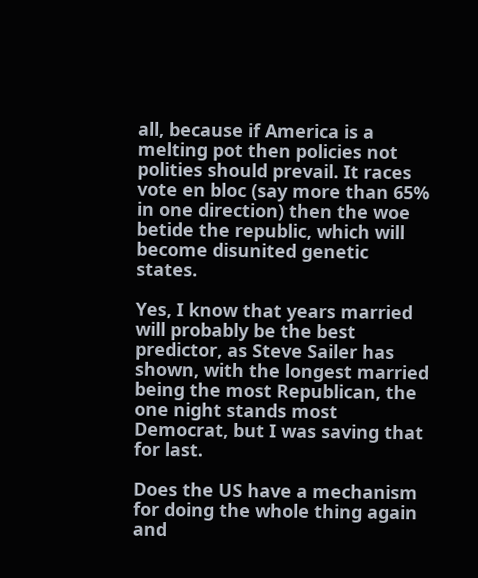all, because if America is a melting pot then policies not polities should prevail. It races vote en bloc (say more than 65% in one direction) then the woe betide the republic, which will become disunited genetic states.

Yes, I know that years married will probably be the best predictor, as Steve Sailer has shown, with the longest married being the most Republican, the one night stands most Democrat, but I was saving that for last.

Does the US have a mechanism for doing the whole thing again and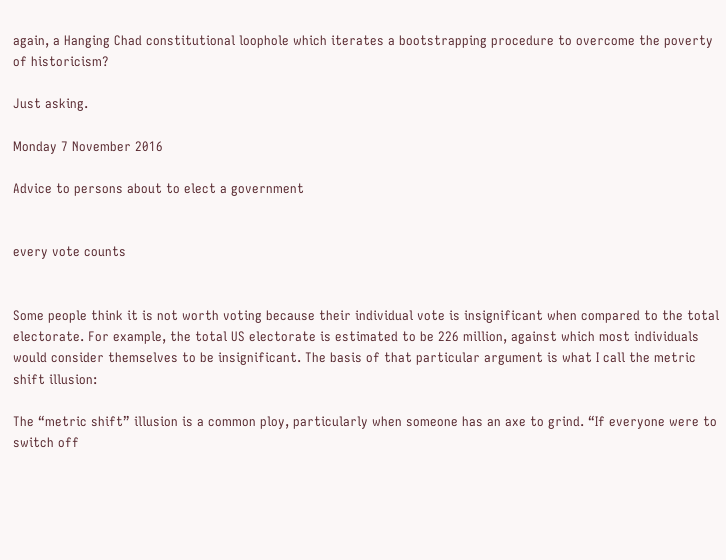again, a Hanging Chad constitutional loophole which iterates a bootstrapping procedure to overcome the poverty of historicism?

Just asking.

Monday 7 November 2016

Advice to persons about to elect a government


every vote counts


Some people think it is not worth voting because their individual vote is insignificant when compared to the total electorate. For example, the total US electorate is estimated to be 226 million, against which most individuals would consider themselves to be insignificant. The basis of that particular argument is what I call the metric shift illusion:

The “metric shift” illusion is a common ploy, particularly when someone has an axe to grind. “If everyone were to switch off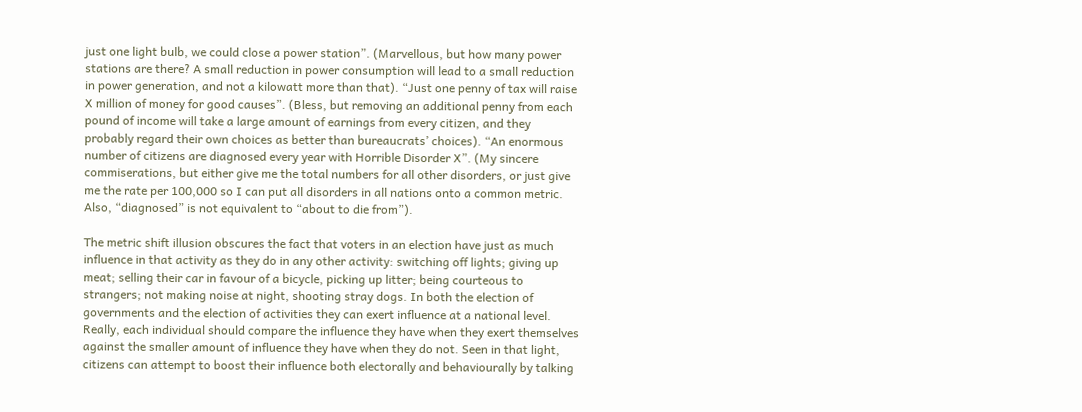just one light bulb, we could close a power station”. (Marvellous, but how many power stations are there? A small reduction in power consumption will lead to a small reduction in power generation, and not a kilowatt more than that). “Just one penny of tax will raise X million of money for good causes”. (Bless, but removing an additional penny from each pound of income will take a large amount of earnings from every citizen, and they probably regard their own choices as better than bureaucrats’ choices). “An enormous number of citizens are diagnosed every year with Horrible Disorder X”. (My sincere commiserations, but either give me the total numbers for all other disorders, or just give me the rate per 100,000 so I can put all disorders in all nations onto a common metric. Also, “diagnosed” is not equivalent to “about to die from”).

The metric shift illusion obscures the fact that voters in an election have just as much influence in that activity as they do in any other activity: switching off lights; giving up meat; selling their car in favour of a bicycle, picking up litter; being courteous to strangers; not making noise at night, shooting stray dogs. In both the election of governments and the election of activities they can exert influence at a national level. Really, each individual should compare the influence they have when they exert themselves against the smaller amount of influence they have when they do not. Seen in that light, citizens can attempt to boost their influence both electorally and behaviourally by talking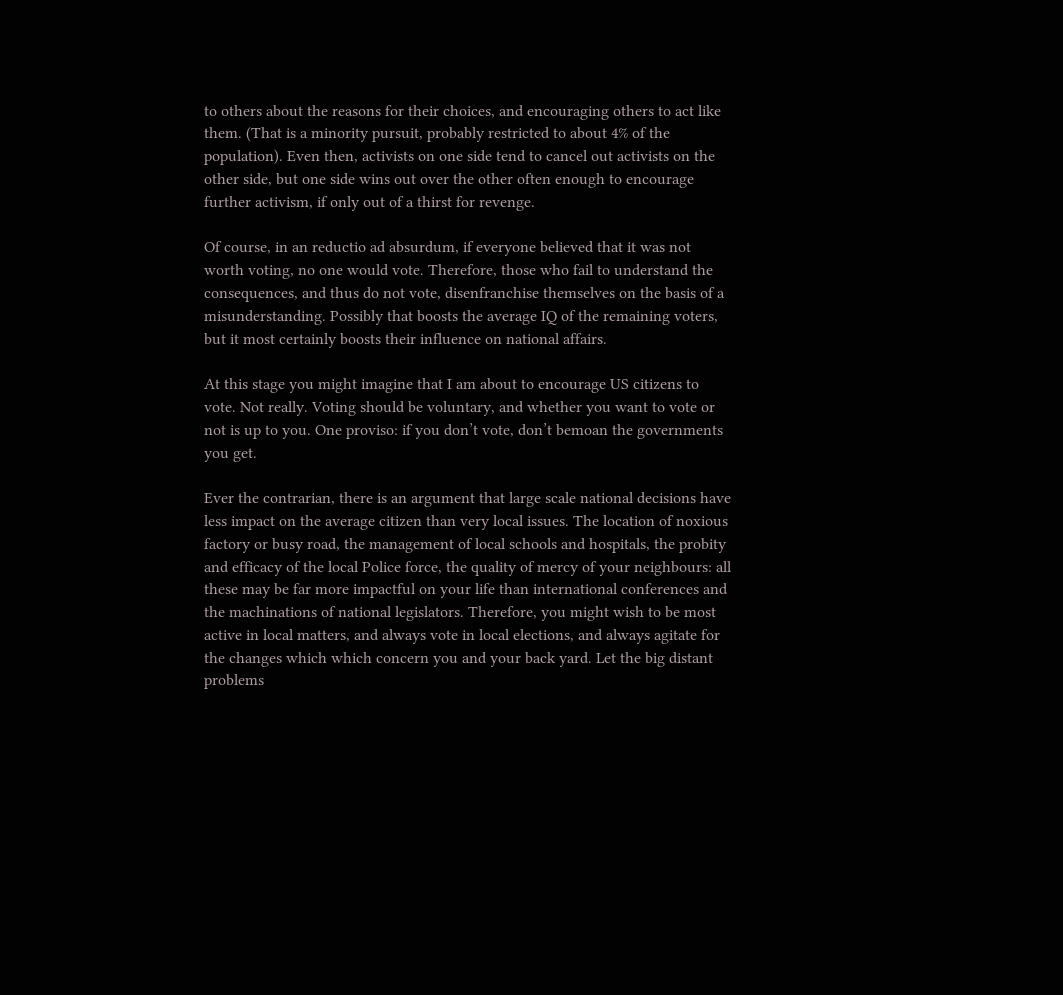to others about the reasons for their choices, and encouraging others to act like them. (That is a minority pursuit, probably restricted to about 4% of the population). Even then, activists on one side tend to cancel out activists on the other side, but one side wins out over the other often enough to encourage further activism, if only out of a thirst for revenge.

Of course, in an reductio ad absurdum, if everyone believed that it was not worth voting, no one would vote. Therefore, those who fail to understand the consequences, and thus do not vote, disenfranchise themselves on the basis of a misunderstanding. Possibly that boosts the average IQ of the remaining voters, but it most certainly boosts their influence on national affairs.

At this stage you might imagine that I am about to encourage US citizens to vote. Not really. Voting should be voluntary, and whether you want to vote or not is up to you. One proviso: if you don’t vote, don’t bemoan the governments you get.

Ever the contrarian, there is an argument that large scale national decisions have less impact on the average citizen than very local issues. The location of noxious factory or busy road, the management of local schools and hospitals, the probity and efficacy of the local Police force, the quality of mercy of your neighbours: all these may be far more impactful on your life than international conferences and the machinations of national legislators. Therefore, you might wish to be most active in local matters, and always vote in local elections, and always agitate for the changes which which concern you and your back yard. Let the big distant problems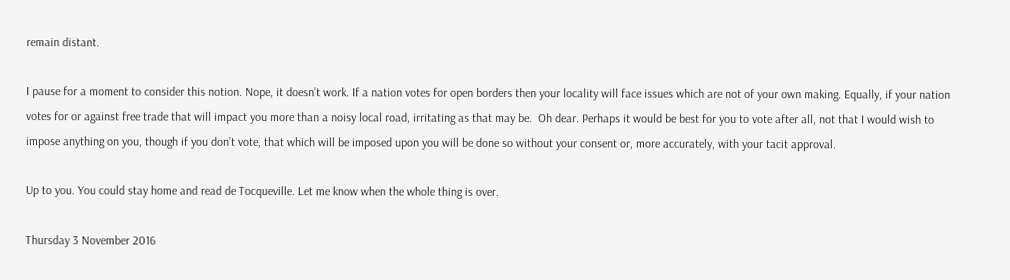remain distant.

I pause for a moment to consider this notion. Nope, it doesn’t work. If a nation votes for open borders then your locality will face issues which are not of your own making. Equally, if your nation votes for or against free trade that will impact you more than a noisy local road, irritating as that may be.  Oh dear. Perhaps it would be best for you to vote after all, not that I would wish to impose anything on you, though if you don’t vote, that which will be imposed upon you will be done so without your consent or, more accurately, with your tacit approval.

Up to you. You could stay home and read de Tocqueville. Let me know when the whole thing is over.

Thursday 3 November 2016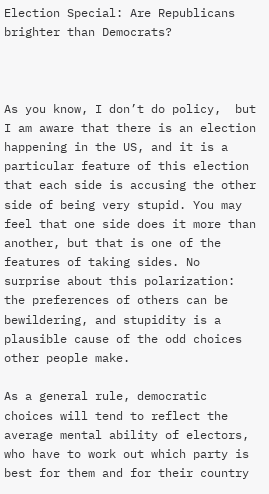Election Special: Are Republicans brighter than Democrats?



As you know, I don’t do policy,  but I am aware that there is an election happening in the US, and it is a particular feature of this election that each side is accusing the other side of being very stupid. You may feel that one side does it more than another, but that is one of the features of taking sides. No surprise about this polarization: the preferences of others can be bewildering, and stupidity is a plausible cause of the odd choices other people make.

As a general rule, democratic choices will tend to reflect the average mental ability of electors, who have to work out which party is best for them and for their country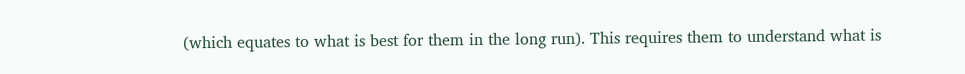(which equates to what is best for them in the long run). This requires them to understand what is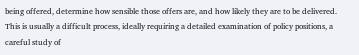being offered, determine how sensible those offers are, and how likely they are to be delivered. This is usually a difficult process, ideally requiring a detailed examination of policy positions, a careful study of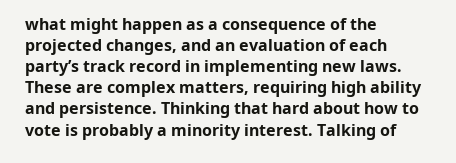what might happen as a consequence of the projected changes, and an evaluation of each party’s track record in implementing new laws. These are complex matters, requiring high ability and persistence. Thinking that hard about how to vote is probably a minority interest. Talking of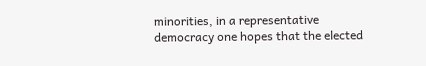minorities, in a representative democracy one hopes that the elected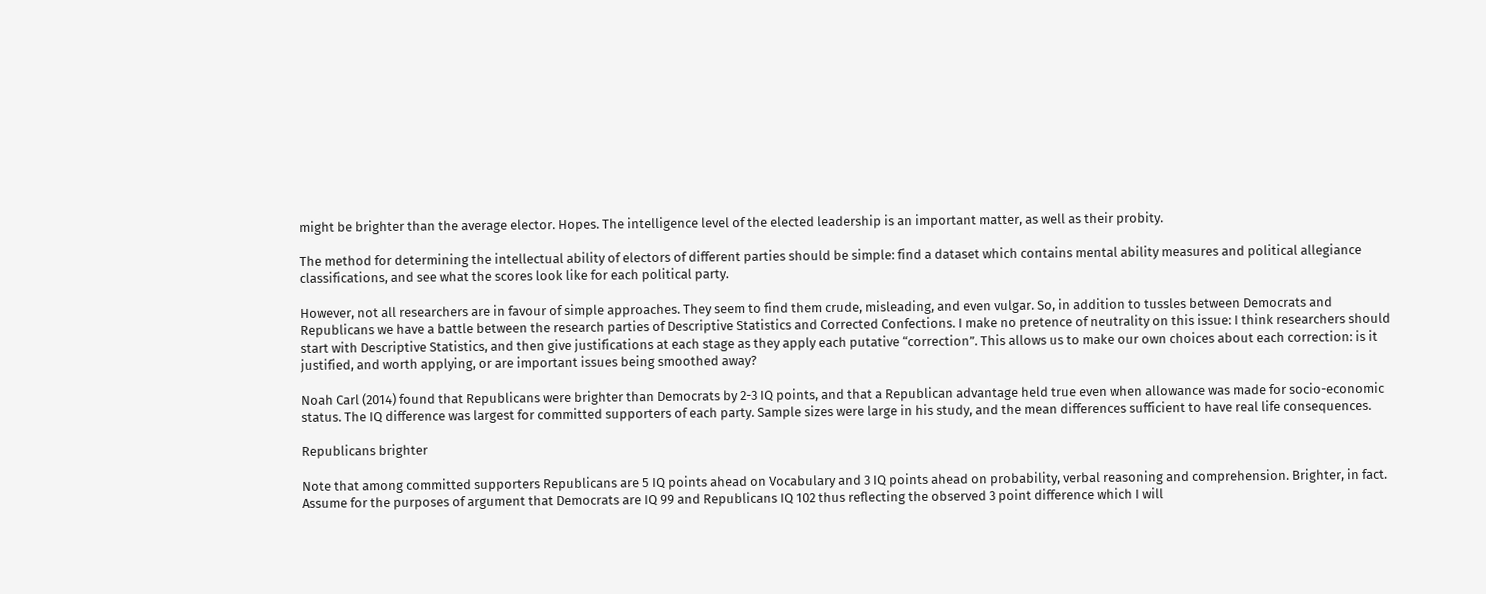might be brighter than the average elector. Hopes. The intelligence level of the elected leadership is an important matter, as well as their probity.

The method for determining the intellectual ability of electors of different parties should be simple: find a dataset which contains mental ability measures and political allegiance classifications, and see what the scores look like for each political party.

However, not all researchers are in favour of simple approaches. They seem to find them crude, misleading, and even vulgar. So, in addition to tussles between Democrats and Republicans we have a battle between the research parties of Descriptive Statistics and Corrected Confections. I make no pretence of neutrality on this issue: I think researchers should start with Descriptive Statistics, and then give justifications at each stage as they apply each putative “correction”. This allows us to make our own choices about each correction: is it justified, and worth applying, or are important issues being smoothed away?

Noah Carl (2014) found that Republicans were brighter than Democrats by 2-3 IQ points, and that a Republican advantage held true even when allowance was made for socio-economic status. The IQ difference was largest for committed supporters of each party. Sample sizes were large in his study, and the mean differences sufficient to have real life consequences.

Republicans brighter

Note that among committed supporters Republicans are 5 IQ points ahead on Vocabulary and 3 IQ points ahead on probability, verbal reasoning and comprehension. Brighter, in fact. Assume for the purposes of argument that Democrats are IQ 99 and Republicans IQ 102 thus reflecting the observed 3 point difference which I will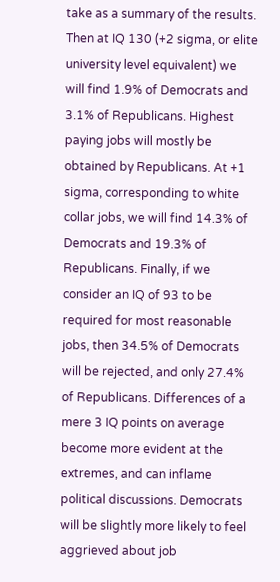take as a summary of the results. Then at IQ 130 (+2 sigma, or elite university level equivalent) we will find 1.9% of Democrats and 3.1% of Republicans. Highest paying jobs will mostly be obtained by Republicans. At +1 sigma, corresponding to white collar jobs, we will find 14.3% of Democrats and 19.3% of Republicans. Finally, if we consider an IQ of 93 to be required for most reasonable jobs, then 34.5% of Democrats will be rejected, and only 27.4% of Republicans. Differences of a mere 3 IQ points on average become more evident at the extremes, and can inflame political discussions. Democrats will be slightly more likely to feel aggrieved about job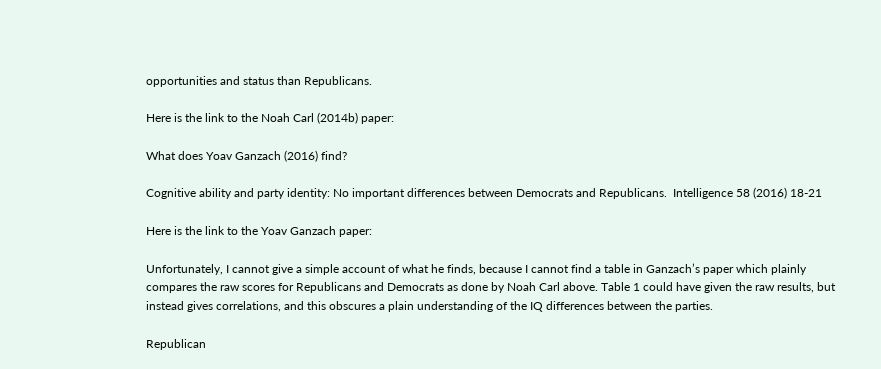opportunities and status than Republicans.

Here is the link to the Noah Carl (2014b) paper:

What does Yoav Ganzach (2016) find?

Cognitive ability and party identity: No important differences between Democrats and Republicans.  Intelligence 58 (2016) 18-21

Here is the link to the Yoav Ganzach paper:

Unfortunately, I cannot give a simple account of what he finds, because I cannot find a table in Ganzach’s paper which plainly compares the raw scores for Republicans and Democrats as done by Noah Carl above. Table 1 could have given the raw results, but instead gives correlations, and this obscures a plain understanding of the IQ differences between the parties.

Republican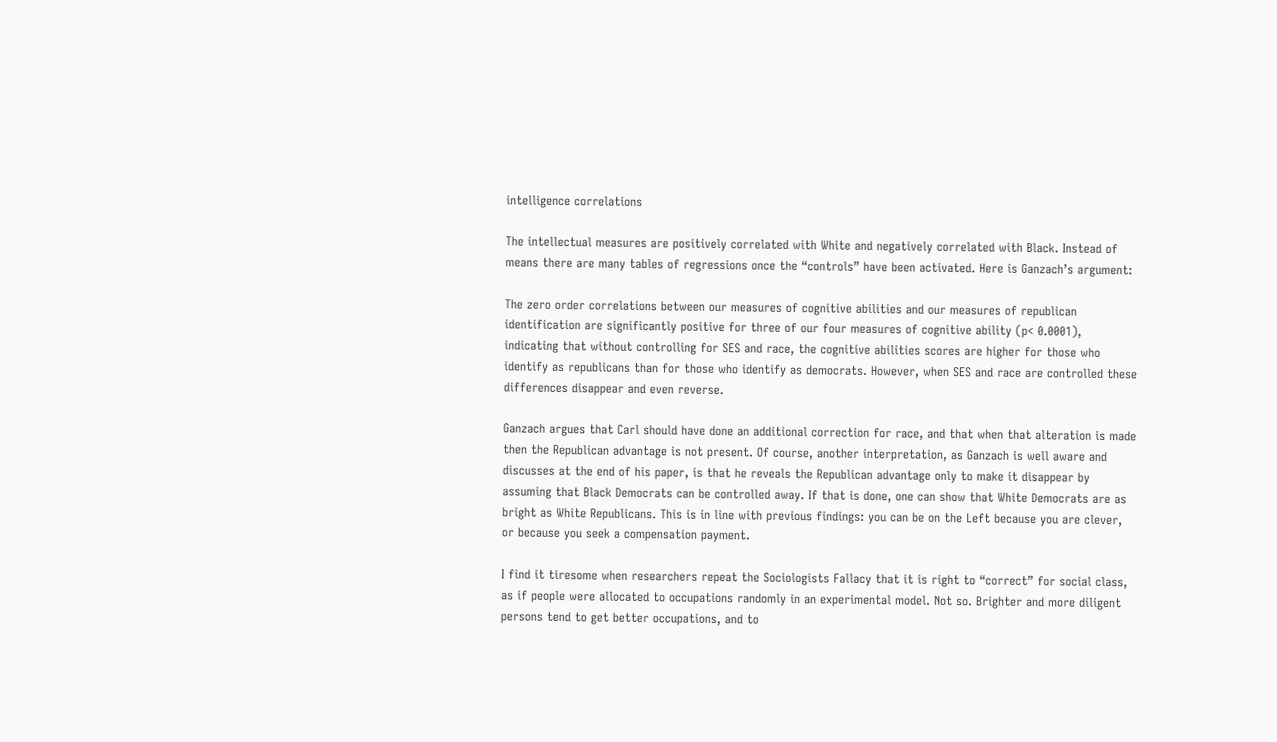intelligence correlations

The intellectual measures are positively correlated with White and negatively correlated with Black. Instead of means there are many tables of regressions once the “controls” have been activated. Here is Ganzach’s argument:

The zero order correlations between our measures of cognitive abilities and our measures of republican identification are significantly positive for three of our four measures of cognitive ability (p< 0.0001), indicating that without controlling for SES and race, the cognitive abilities scores are higher for those who identify as republicans than for those who identify as democrats. However, when SES and race are controlled these differences disappear and even reverse.

Ganzach argues that Carl should have done an additional correction for race, and that when that alteration is made then the Republican advantage is not present. Of course, another interpretation, as Ganzach is well aware and discusses at the end of his paper, is that he reveals the Republican advantage only to make it disappear by assuming that Black Democrats can be controlled away. If that is done, one can show that White Democrats are as bright as White Republicans. This is in line with previous findings: you can be on the Left because you are clever, or because you seek a compensation payment.

I find it tiresome when researchers repeat the Sociologists Fallacy that it is right to “correct” for social class, as if people were allocated to occupations randomly in an experimental model. Not so. Brighter and more diligent persons tend to get better occupations, and to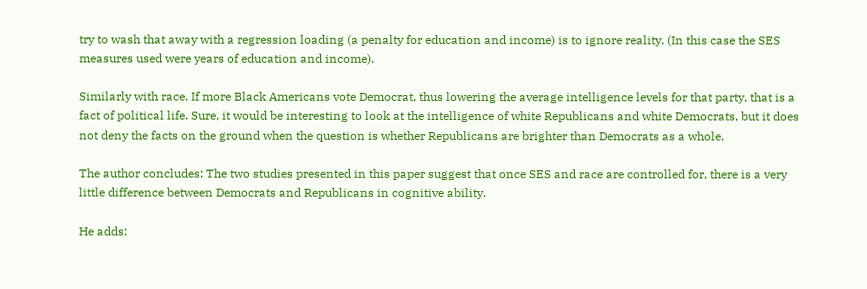try to wash that away with a regression loading (a penalty for education and income) is to ignore reality. (In this case the SES measures used were years of education and income).

Similarly with race. If more Black Americans vote Democrat, thus lowering the average intelligence levels for that party, that is a fact of political life. Sure, it would be interesting to look at the intelligence of white Republicans and white Democrats, but it does not deny the facts on the ground when the question is whether Republicans are brighter than Democrats as a whole.

The author concludes: The two studies presented in this paper suggest that once SES and race are controlled for, there is a very little difference between Democrats and Republicans in cognitive ability.

He adds: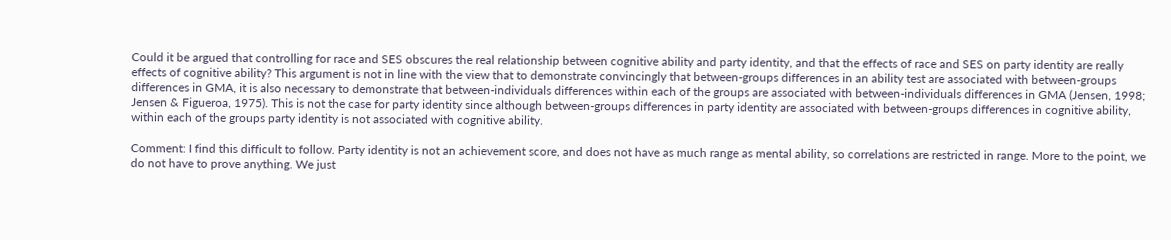Could it be argued that controlling for race and SES obscures the real relationship between cognitive ability and party identity, and that the effects of race and SES on party identity are really effects of cognitive ability? This argument is not in line with the view that to demonstrate convincingly that between-groups differences in an ability test are associated with between-groups differences in GMA, it is also necessary to demonstrate that between-individuals differences within each of the groups are associated with between-individuals differences in GMA (Jensen, 1998; Jensen & Figueroa, 1975). This is not the case for party identity since although between-groups differences in party identity are associated with between-groups differences in cognitive ability, within each of the groups party identity is not associated with cognitive ability.

Comment: I find this difficult to follow. Party identity is not an achievement score, and does not have as much range as mental ability, so correlations are restricted in range. More to the point, we do not have to prove anything. We just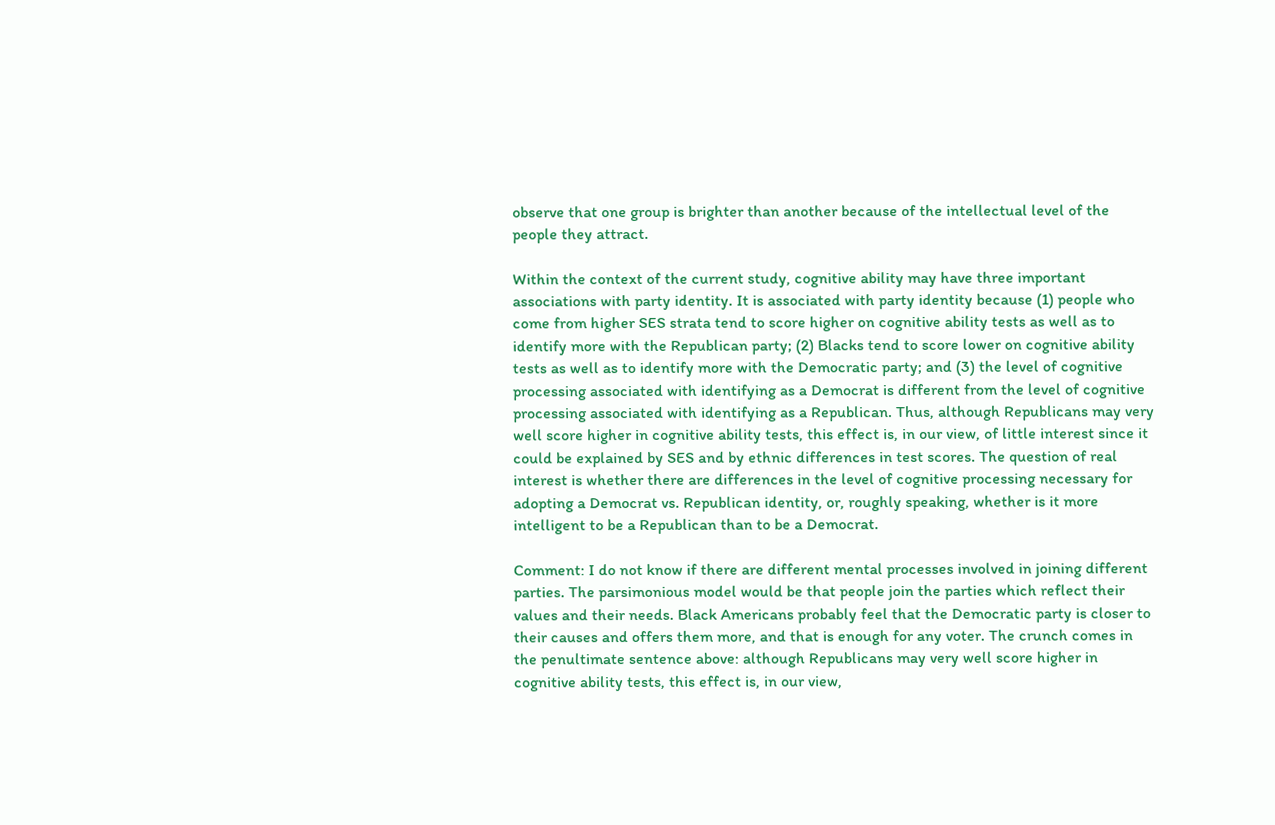observe that one group is brighter than another because of the intellectual level of the people they attract.

Within the context of the current study, cognitive ability may have three important associations with party identity. It is associated with party identity because (1) people who come from higher SES strata tend to score higher on cognitive ability tests as well as to identify more with the Republican party; (2) Blacks tend to score lower on cognitive ability tests as well as to identify more with the Democratic party; and (3) the level of cognitive processing associated with identifying as a Democrat is different from the level of cognitive processing associated with identifying as a Republican. Thus, although Republicans may very well score higher in cognitive ability tests, this effect is, in our view, of little interest since it could be explained by SES and by ethnic differences in test scores. The question of real interest is whether there are differences in the level of cognitive processing necessary for adopting a Democrat vs. Republican identity, or, roughly speaking, whether is it more intelligent to be a Republican than to be a Democrat.

Comment: I do not know if there are different mental processes involved in joining different parties. The parsimonious model would be that people join the parties which reflect their values and their needs. Black Americans probably feel that the Democratic party is closer to their causes and offers them more, and that is enough for any voter. The crunch comes in the penultimate sentence above: although Republicans may very well score higher in cognitive ability tests, this effect is, in our view,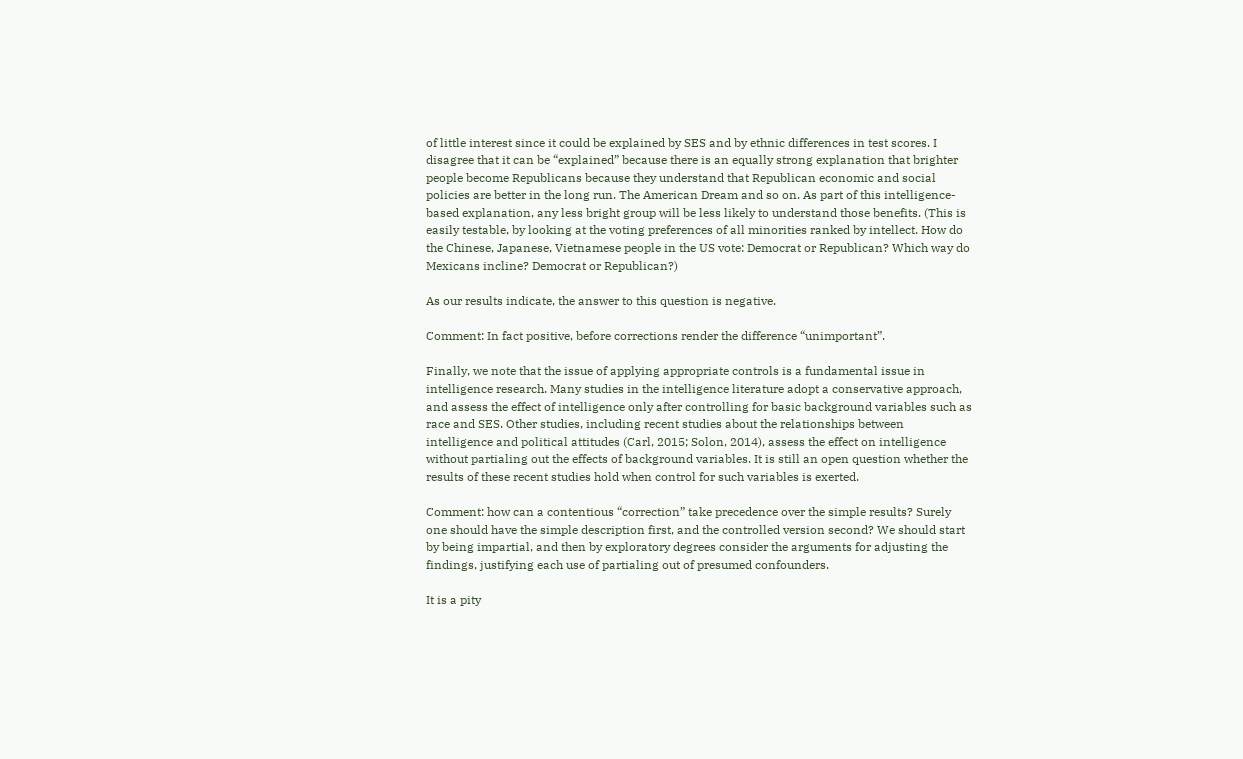of little interest since it could be explained by SES and by ethnic differences in test scores. I disagree that it can be “explained” because there is an equally strong explanation that brighter people become Republicans because they understand that Republican economic and social policies are better in the long run. The American Dream and so on. As part of this intelligence-based explanation, any less bright group will be less likely to understand those benefits. (This is easily testable, by looking at the voting preferences of all minorities ranked by intellect. How do the Chinese, Japanese, Vietnamese people in the US vote: Democrat or Republican? Which way do Mexicans incline? Democrat or Republican?)

As our results indicate, the answer to this question is negative.

Comment: In fact positive, before corrections render the difference “unimportant”.

Finally, we note that the issue of applying appropriate controls is a fundamental issue in intelligence research. Many studies in the intelligence literature adopt a conservative approach, and assess the effect of intelligence only after controlling for basic background variables such as race and SES. Other studies, including recent studies about the relationships between intelligence and political attitudes (Carl, 2015; Solon, 2014), assess the effect on intelligence without partialing out the effects of background variables. It is still an open question whether the results of these recent studies hold when control for such variables is exerted.

Comment: how can a contentious “correction” take precedence over the simple results? Surely one should have the simple description first, and the controlled version second? We should start by being impartial, and then by exploratory degrees consider the arguments for adjusting the findings, justifying each use of partialing out of presumed confounders.

It is a pity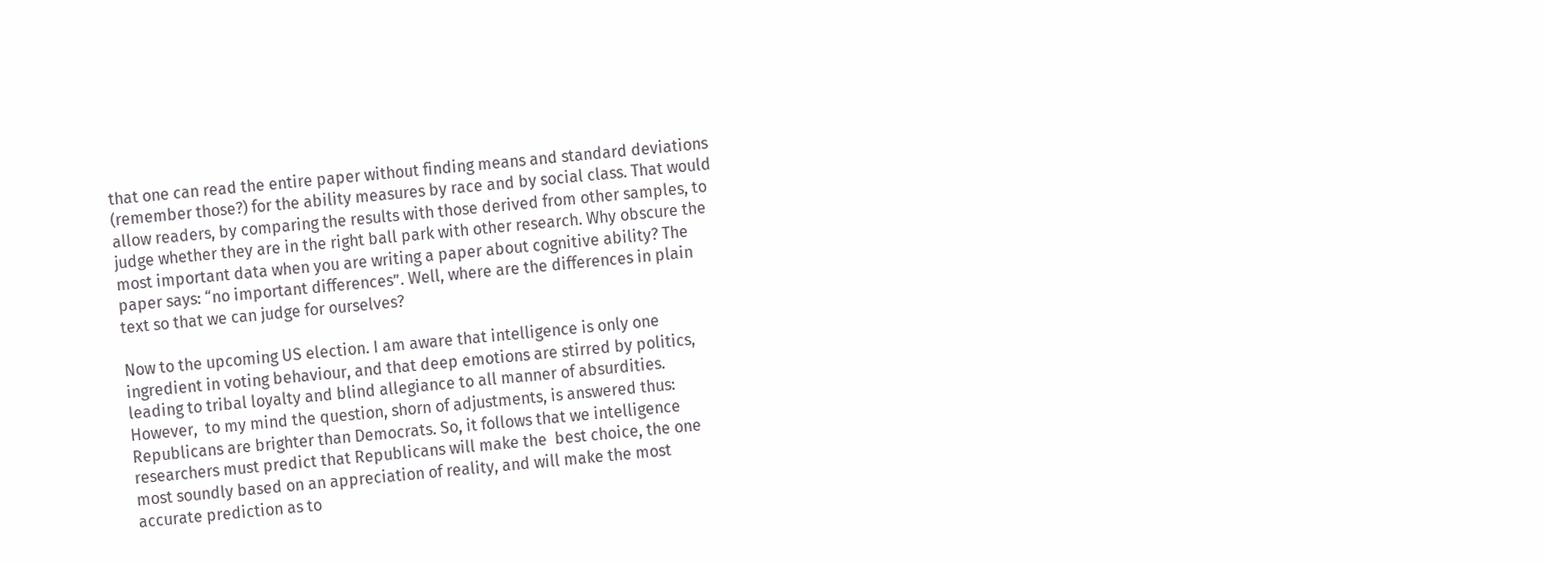that one can read the entire paper without finding means and standard deviations (remember those?) for the ability measures by race and by social class. That would allow readers, by comparing the results with those derived from other samples, to judge whether they are in the right ball park with other research. Why obscure the most important data when you are writing a paper about cognitive ability? The paper says: “no important differences”. Well, where are the differences in plain text so that we can judge for ourselves?

Now to the upcoming US election. I am aware that intelligence is only one ingredient in voting behaviour, and that deep emotions are stirred by politics, leading to tribal loyalty and blind allegiance to all manner of absurdities. However,  to my mind the question, shorn of adjustments, is answered thus: Republicans are brighter than Democrats. So, it follows that we intelligence researchers must predict that Republicans will make the  best choice, the one most soundly based on an appreciation of reality, and will make the most accurate prediction as to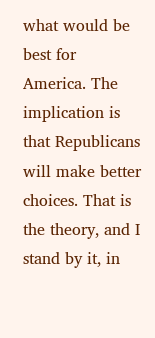what would be best for America. The implication is that Republicans will make better choices. That is the theory, and I stand by it, in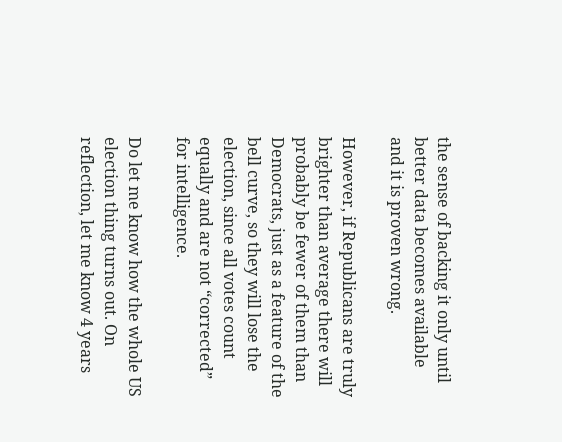the sense of backing it only until better data becomes available and it is proven wrong.

However, if Republicans are truly brighter than average there will probably be fewer of them than Democrats, just as a feature of the bell curve, so they will lose the election, since all votes count equally and are not “corrected” for intelligence.

Do let me know how the whole US election thing turns out. On reflection, let me know 4 years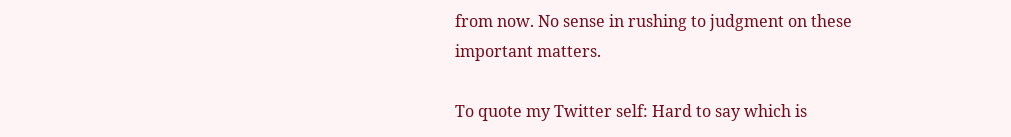from now. No sense in rushing to judgment on these important matters.

To quote my Twitter self: Hard to say which is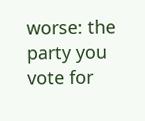worse: the party you vote for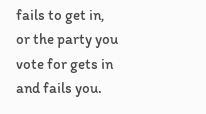fails to get in, or the party you vote for gets in and fails you.